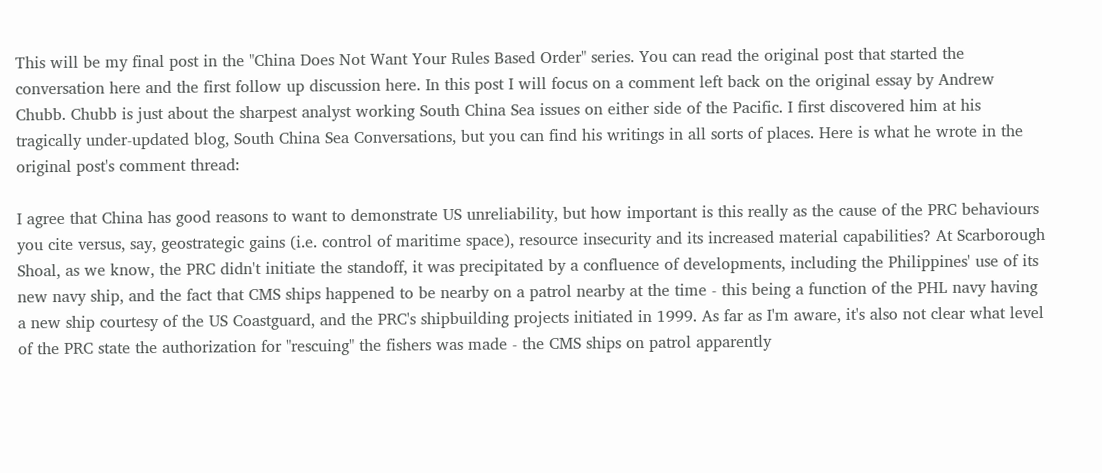This will be my final post in the "China Does Not Want Your Rules Based Order" series. You can read the original post that started the conversation here and the first follow up discussion here. In this post I will focus on a comment left back on the original essay by Andrew Chubb. Chubb is just about the sharpest analyst working South China Sea issues on either side of the Pacific. I first discovered him at his tragically under-updated blog, South China Sea Conversations, but you can find his writings in all sorts of places. Here is what he wrote in the original post's comment thread:

I agree that China has good reasons to want to demonstrate US unreliability, but how important is this really as the cause of the PRC behaviours you cite versus, say, geostrategic gains (i.e. control of maritime space), resource insecurity and its increased material capabilities? At Scarborough Shoal, as we know, the PRC didn't initiate the standoff, it was precipitated by a confluence of developments, including the Philippines' use of its new navy ship, and the fact that CMS ships happened to be nearby on a patrol nearby at the time - this being a function of the PHL navy having a new ship courtesy of the US Coastguard, and the PRC's shipbuilding projects initiated in 1999. As far as I'm aware, it's also not clear what level of the PRC state the authorization for "rescuing" the fishers was made - the CMS ships on patrol apparently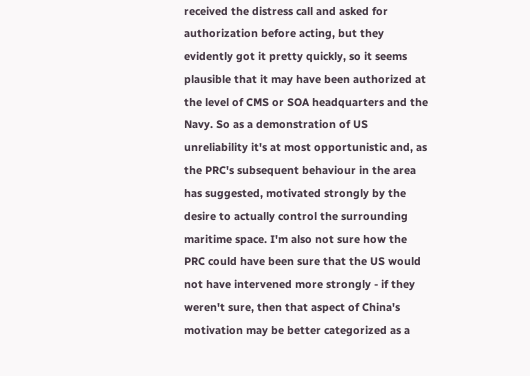received the distress call and asked for authorization before acting, but they evidently got it pretty quickly, so it seems plausible that it may have been authorized at the level of CMS or SOA headquarters and the Navy. So as a demonstration of US unreliability it's at most opportunistic and, as the PRC's subsequent behaviour in the area has suggested, motivated strongly by the desire to actually control the surrounding maritime space. I'm also not sure how the PRC could have been sure that the US would not have intervened more strongly - if they weren't sure, then that aspect of China's motivation may be better categorized as a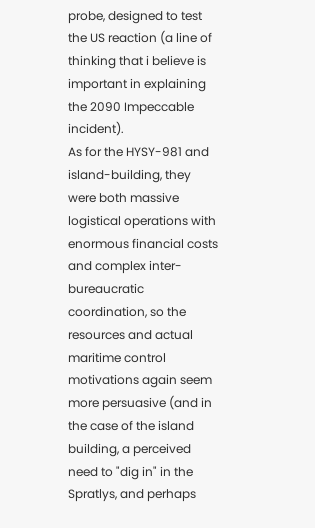probe, designed to test the US reaction (a line of thinking that i believe is important in explaining the 2090 Impeccable incident).
As for the HYSY-981 and island-building, they were both massive logistical operations with enormous financial costs and complex inter-bureaucratic coordination, so the resources and actual maritime control motivations again seem more persuasive (and in the case of the island building, a perceived need to "dig in" in the Spratlys, and perhaps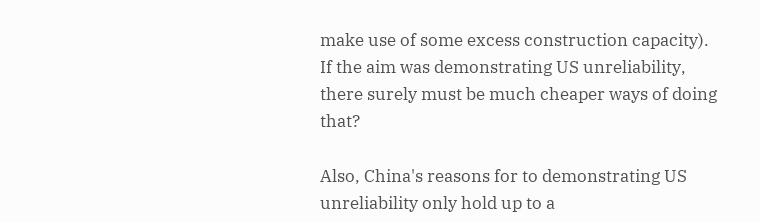make use of some excess construction capacity). If the aim was demonstrating US unreliability, there surely must be much cheaper ways of doing that?

Also, China's reasons for to demonstrating US unreliability only hold up to a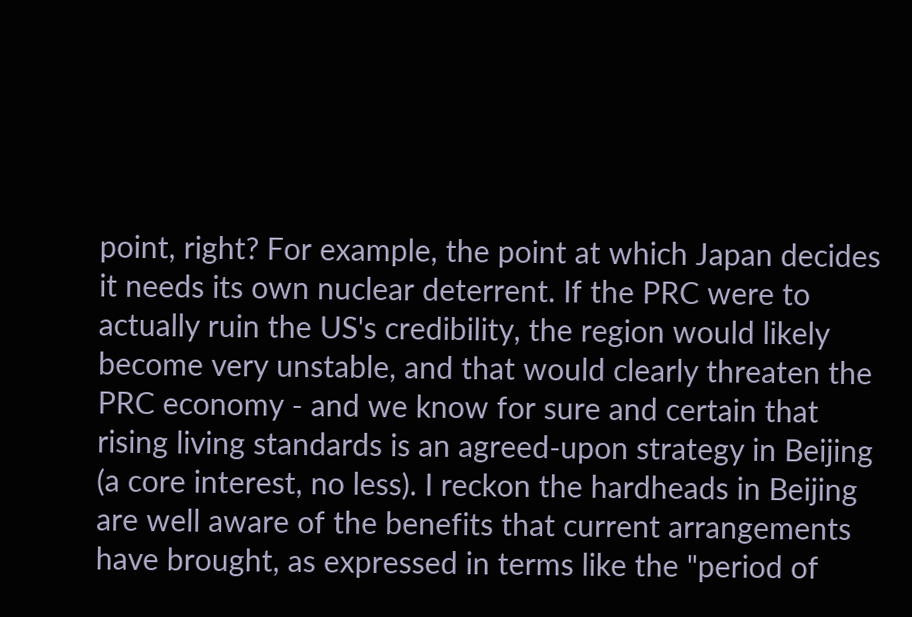point, right? For example, the point at which Japan decides it needs its own nuclear deterrent. If the PRC were to actually ruin the US's credibility, the region would likely become very unstable, and that would clearly threaten the PRC economy - and we know for sure and certain that rising living standards is an agreed-upon strategy in Beijing (a core interest, no less). I reckon the hardheads in Beijing are well aware of the benefits that current arrangements have brought, as expressed in terms like the "period of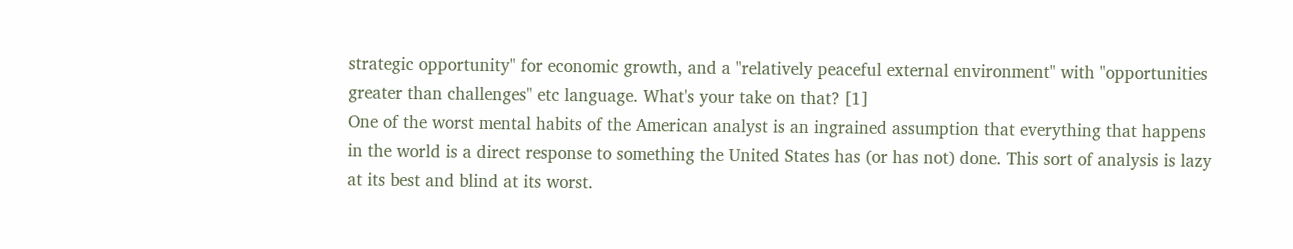strategic opportunity" for economic growth, and a "relatively peaceful external environment" with "opportunities greater than challenges" etc language. What's your take on that? [1]
One of the worst mental habits of the American analyst is an ingrained assumption that everything that happens in the world is a direct response to something the United States has (or has not) done. This sort of analysis is lazy at its best and blind at its worst.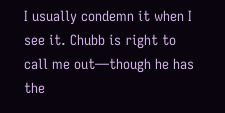I usually condemn it when I see it. Chubb is right to call me out—though he has the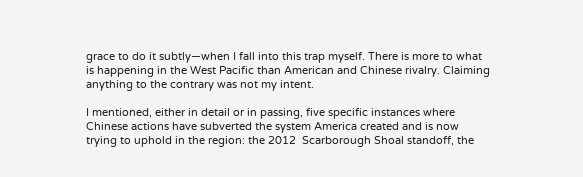grace to do it subtly—when I fall into this trap myself. There is more to what is happening in the West Pacific than American and Chinese rivalry. Claiming anything to the contrary was not my intent.

I mentioned, either in detail or in passing, five specific instances where Chinese actions have subverted the system America created and is now trying to uphold in the region: the 2012  Scarborough Shoal standoff, the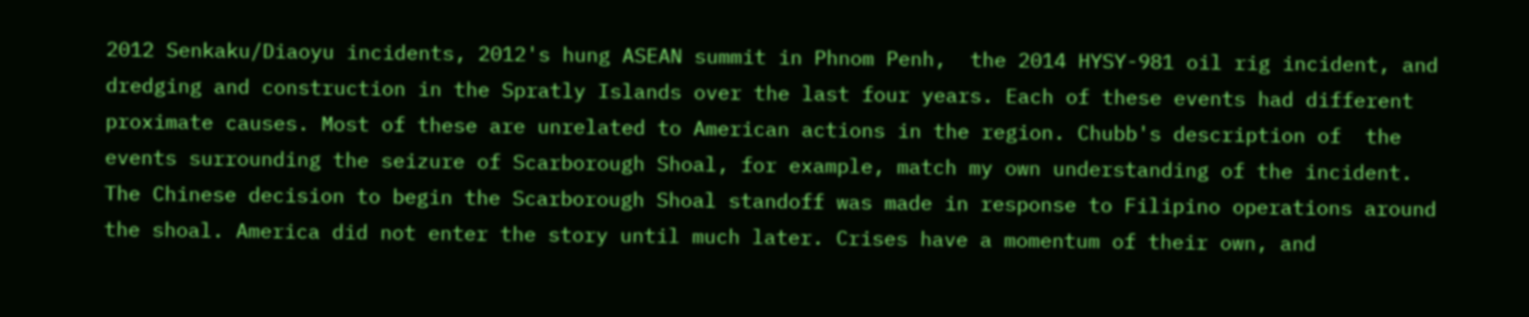2012 Senkaku/Diaoyu incidents, 2012's hung ASEAN summit in Phnom Penh,  the 2014 HYSY-981 oil rig incident, and dredging and construction in the Spratly Islands over the last four years. Each of these events had different proximate causes. Most of these are unrelated to American actions in the region. Chubb's description of  the events surrounding the seizure of Scarborough Shoal, for example, match my own understanding of the incident. The Chinese decision to begin the Scarborough Shoal standoff was made in response to Filipino operations around the shoal. America did not enter the story until much later. Crises have a momentum of their own, and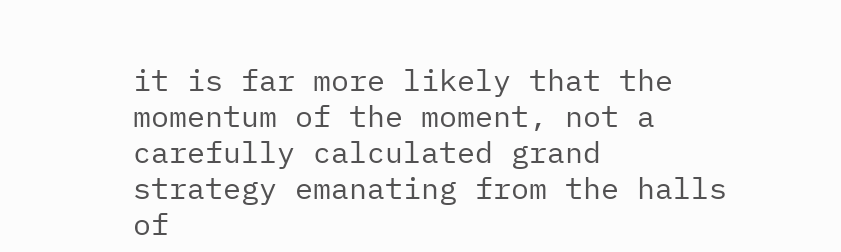it is far more likely that the momentum of the moment, not a carefully calculated grand strategy emanating from the halls of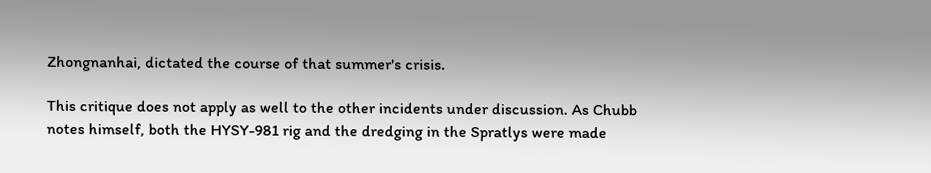Zhongnanhai, dictated the course of that summer's crisis.

This critique does not apply as well to the other incidents under discussion. As Chubb notes himself, both the HYSY-981 rig and the dredging in the Spratlys were made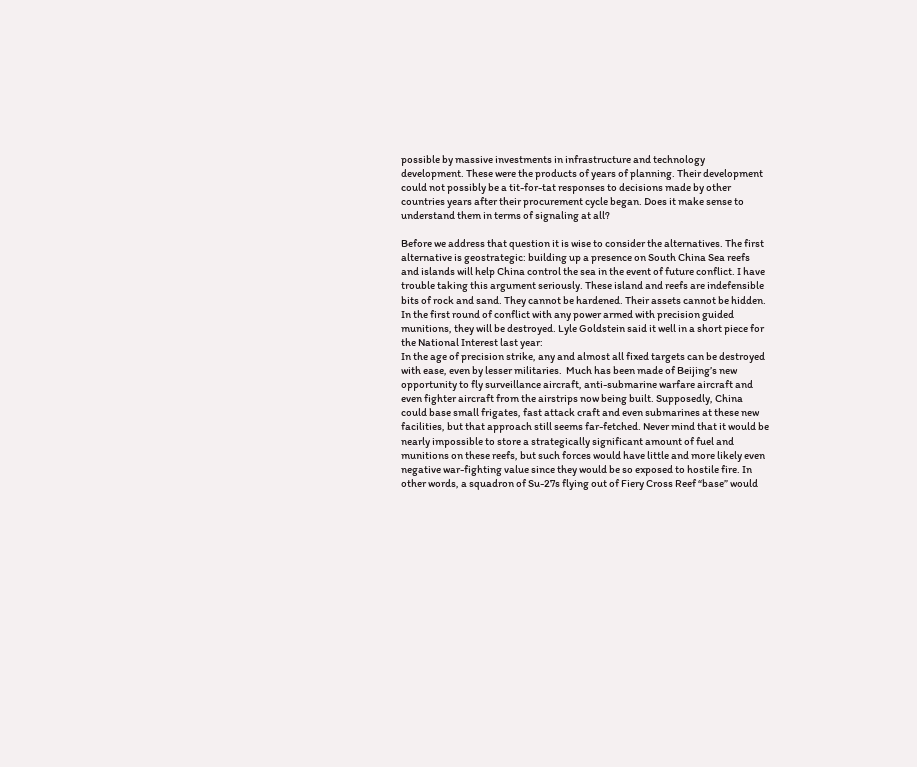possible by massive investments in infrastructure and technology development. These were the products of years of planning. Their development could not possibly be a tit-for-tat responses to decisions made by other countries years after their procurement cycle began. Does it make sense to understand them in terms of signaling at all?

Before we address that question it is wise to consider the alternatives. The first alternative is geostrategic: building up a presence on South China Sea reefs and islands will help China control the sea in the event of future conflict. I have trouble taking this argument seriously. These island and reefs are indefensible bits of rock and sand. They cannot be hardened. Their assets cannot be hidden. In the first round of conflict with any power armed with precision guided munitions, they will be destroyed. Lyle Goldstein said it well in a short piece for the National Interest last year:
In the age of precision strike, any and almost all fixed targets can be destroyed with ease, even by lesser militaries.  Much has been made of Beijing’s new opportunity to fly surveillance aircraft, anti-submarine warfare aircraft and even fighter aircraft from the airstrips now being built. Supposedly, China could base small frigates, fast attack craft and even submarines at these new facilities, but that approach still seems far-fetched. Never mind that it would be nearly impossible to store a strategically significant amount of fuel and munitions on these reefs, but such forces would have little and more likely even negative war-fighting value since they would be so exposed to hostile fire. In other words, a squadron of Su-27s flying out of Fiery Cross Reef “base” would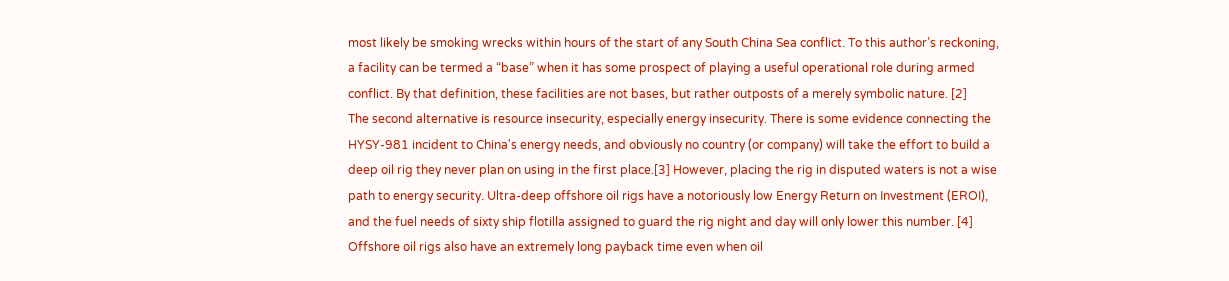most likely be smoking wrecks within hours of the start of any South China Sea conflict. To this author’s reckoning, a facility can be termed a “base” when it has some prospect of playing a useful operational role during armed conflict. By that definition, these facilities are not bases, but rather outposts of a merely symbolic nature. [2]
The second alternative is resource insecurity, especially energy insecurity. There is some evidence connecting the HYSY-981 incident to China's energy needs, and obviously no country (or company) will take the effort to build a deep oil rig they never plan on using in the first place.[3] However, placing the rig in disputed waters is not a wise path to energy security. Ultra-deep offshore oil rigs have a notoriously low Energy Return on Investment (EROI), and the fuel needs of sixty ship flotilla assigned to guard the rig night and day will only lower this number. [4] Offshore oil rigs also have an extremely long payback time even when oil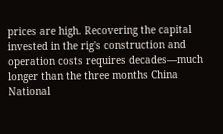prices are high. Recovering the capital invested in the rig's construction and operation costs requires decades—much longer than the three months China National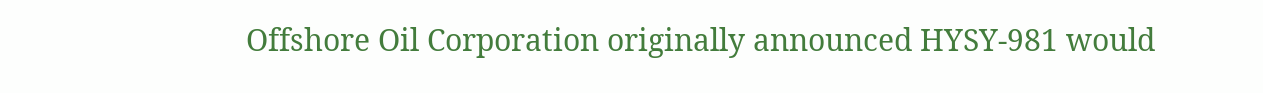Offshore Oil Corporation originally announced HYSY-981 would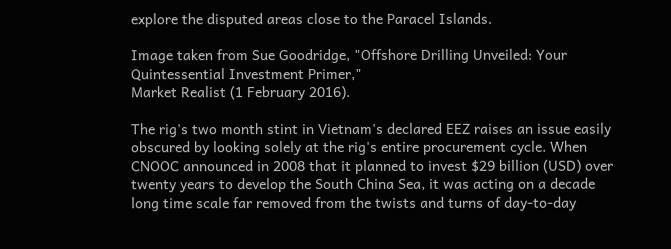explore the disputed areas close to the Paracel Islands.

Image taken from Sue Goodridge, "Offshore Drilling Unveiled: Your Quintessential Investment Primer,"
Market Realist (1 February 2016).

The rig's two month stint in Vietnam's declared EEZ raises an issue easily obscured by looking solely at the rig's entire procurement cycle. When CNOOC announced in 2008 that it planned to invest $29 billion (USD) over twenty years to develop the South China Sea, it was acting on a decade long time scale far removed from the twists and turns of day-to-day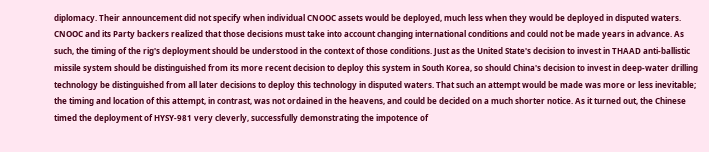diplomacy. Their announcement did not specify when individual CNOOC assets would be deployed, much less when they would be deployed in disputed waters. CNOOC and its Party backers realized that those decisions must take into account changing international conditions and could not be made years in advance. As such, the timing of the rig's deployment should be understood in the context of those conditions. Just as the United State's decision to invest in THAAD anti-ballistic missile system should be distinguished from its more recent decision to deploy this system in South Korea, so should China's decision to invest in deep-water drilling technology be distinguished from all later decisions to deploy this technology in disputed waters. That such an attempt would be made was more or less inevitable; the timing and location of this attempt, in contrast, was not ordained in the heavens, and could be decided on a much shorter notice. As it turned out, the Chinese timed the deployment of HYSY-981 very cleverly, successfully demonstrating the impotence of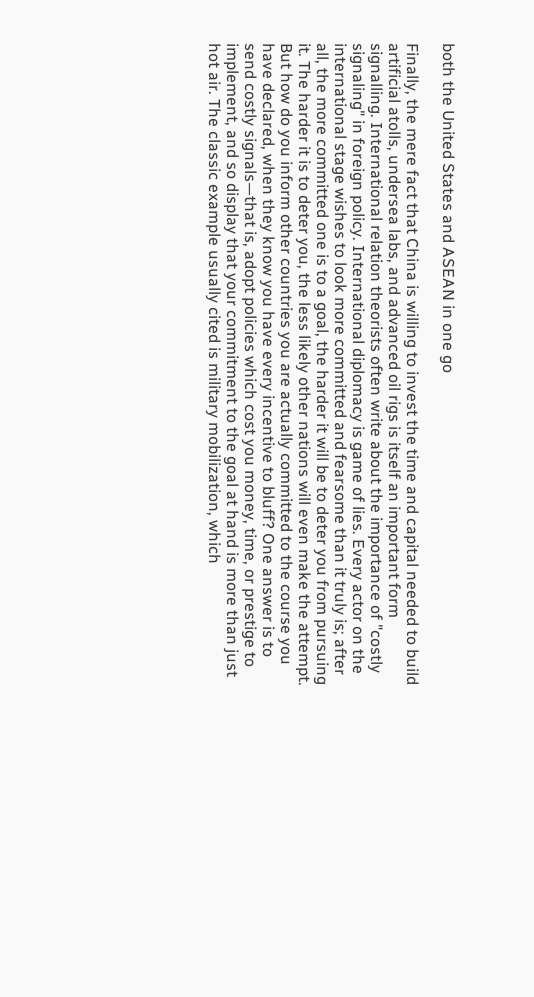both the United States and ASEAN in one go

Finally, the mere fact that China is willing to invest the time and capital needed to build artificial atolls, undersea labs, and advanced oil rigs is itself an important form signalling. International relation theorists often write about the importance of "costly signaling" in foreign policy. International diplomacy is game of lies. Every actor on the international stage wishes to look more committed and fearsome than it truly is; after all, the more committed one is to a goal, the harder it will be to deter you from pursuing it. The harder it is to deter you, the less likely other nations will even make the attempt. But how do you inform other countries you are actually committed to the course you have declared, when they know you have every incentive to bluff? One answer is to send costly signals—that is, adopt policies which cost you money, time, or prestige to implement, and so display that your commitment to the goal at hand is more than just hot air. The classic example usually cited is military mobilization, which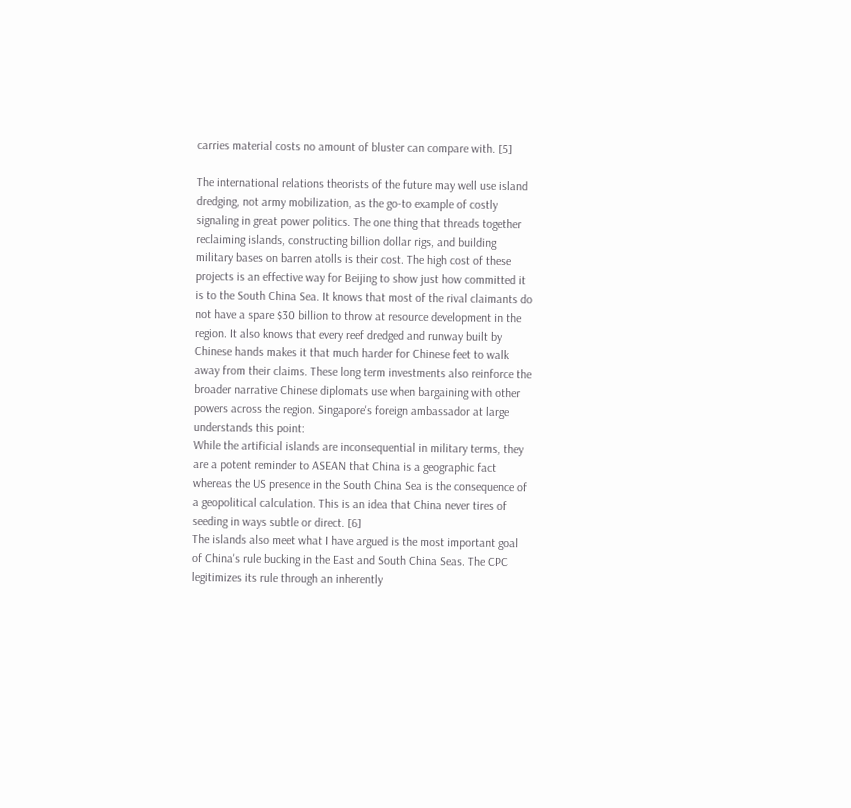carries material costs no amount of bluster can compare with. [5]

The international relations theorists of the future may well use island dredging, not army mobilization, as the go-to example of costly signaling in great power politics. The one thing that threads together reclaiming islands, constructing billion dollar rigs, and building military bases on barren atolls is their cost. The high cost of these projects is an effective way for Beijing to show just how committed it is to the South China Sea. It knows that most of the rival claimants do not have a spare $30 billion to throw at resource development in the region. It also knows that every reef dredged and runway built by Chinese hands makes it that much harder for Chinese feet to walk away from their claims. These long term investments also reinforce the broader narrative Chinese diplomats use when bargaining with other powers across the region. Singapore's foreign ambassador at large understands this point:
While the artificial islands are inconsequential in military terms, they are a potent reminder to ASEAN that China is a geographic fact whereas the US presence in the South China Sea is the consequence of a geopolitical calculation. This is an idea that China never tires of seeding in ways subtle or direct. [6]
The islands also meet what I have argued is the most important goal of China's rule bucking in the East and South China Seas. The CPC legitimizes its rule through an inherently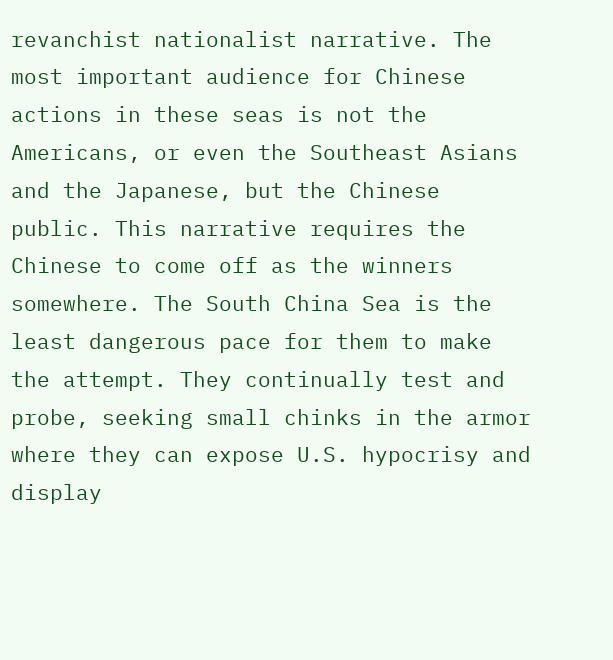revanchist nationalist narrative. The most important audience for Chinese actions in these seas is not the Americans, or even the Southeast Asians and the Japanese, but the Chinese public. This narrative requires the Chinese to come off as the winners somewhere. The South China Sea is the least dangerous pace for them to make the attempt. They continually test and probe, seeking small chinks in the armor where they can expose U.S. hypocrisy and display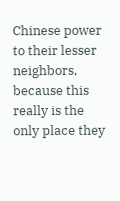Chinese power to their lesser neighbors, because this really is the only place they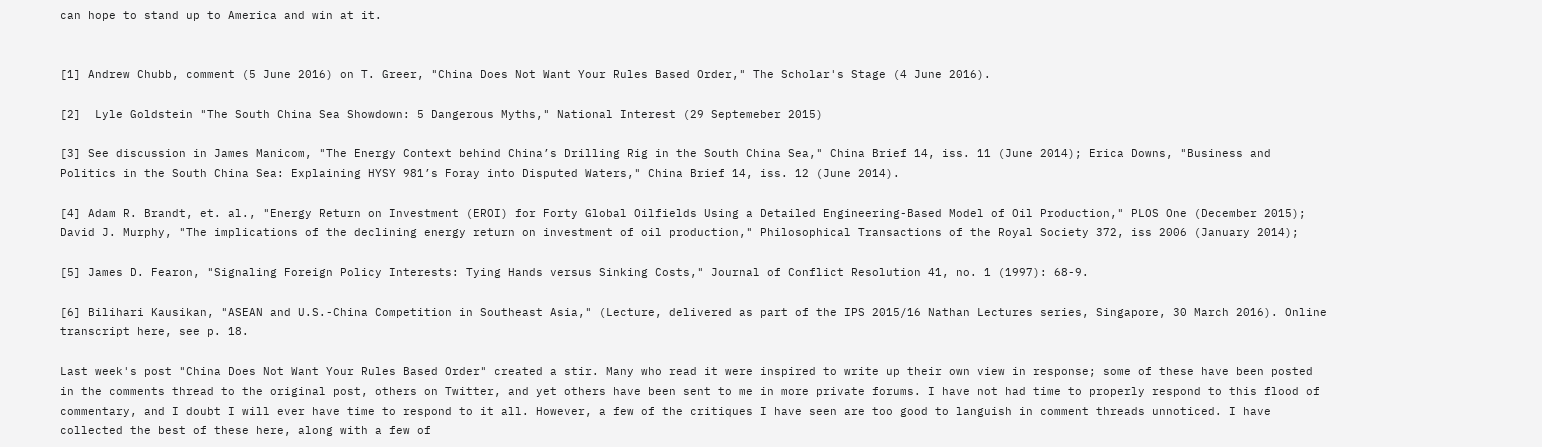can hope to stand up to America and win at it.


[1] Andrew Chubb, comment (5 June 2016) on T. Greer, "China Does Not Want Your Rules Based Order," The Scholar's Stage (4 June 2016).

[2]  Lyle Goldstein "The South China Sea Showdown: 5 Dangerous Myths," National Interest (29 Septemeber 2015)

[3] See discussion in James Manicom, "The Energy Context behind China’s Drilling Rig in the South China Sea," China Brief 14, iss. 11 (June 2014); Erica Downs, "Business and Politics in the South China Sea: Explaining HYSY 981’s Foray into Disputed Waters," China Brief 14, iss. 12 (June 2014).

[4] Adam R. Brandt, et. al., "Energy Return on Investment (EROI) for Forty Global Oilfields Using a Detailed Engineering-Based Model of Oil Production," PLOS One (December 2015); David J. Murphy, "The implications of the declining energy return on investment of oil production," Philosophical Transactions of the Royal Society 372, iss 2006 (January 2014);

[5] James D. Fearon, "Signaling Foreign Policy Interests: Tying Hands versus Sinking Costs," Journal of Conflict Resolution 41, no. 1 (1997): 68-9.

[6] Bilihari Kausikan, "ASEAN and U.S.-China Competition in Southeast Asia," (Lecture, delivered as part of the IPS 2015/16 Nathan Lectures series, Singapore, 30 March 2016). Online transcript here, see p. 18.

Last week's post "China Does Not Want Your Rules Based Order" created a stir. Many who read it were inspired to write up their own view in response; some of these have been posted in the comments thread to the original post, others on Twitter, and yet others have been sent to me in more private forums. I have not had time to properly respond to this flood of commentary, and I doubt I will ever have time to respond to it all. However, a few of the critiques I have seen are too good to languish in comment threads unnoticed. I have collected the best of these here, along with a few of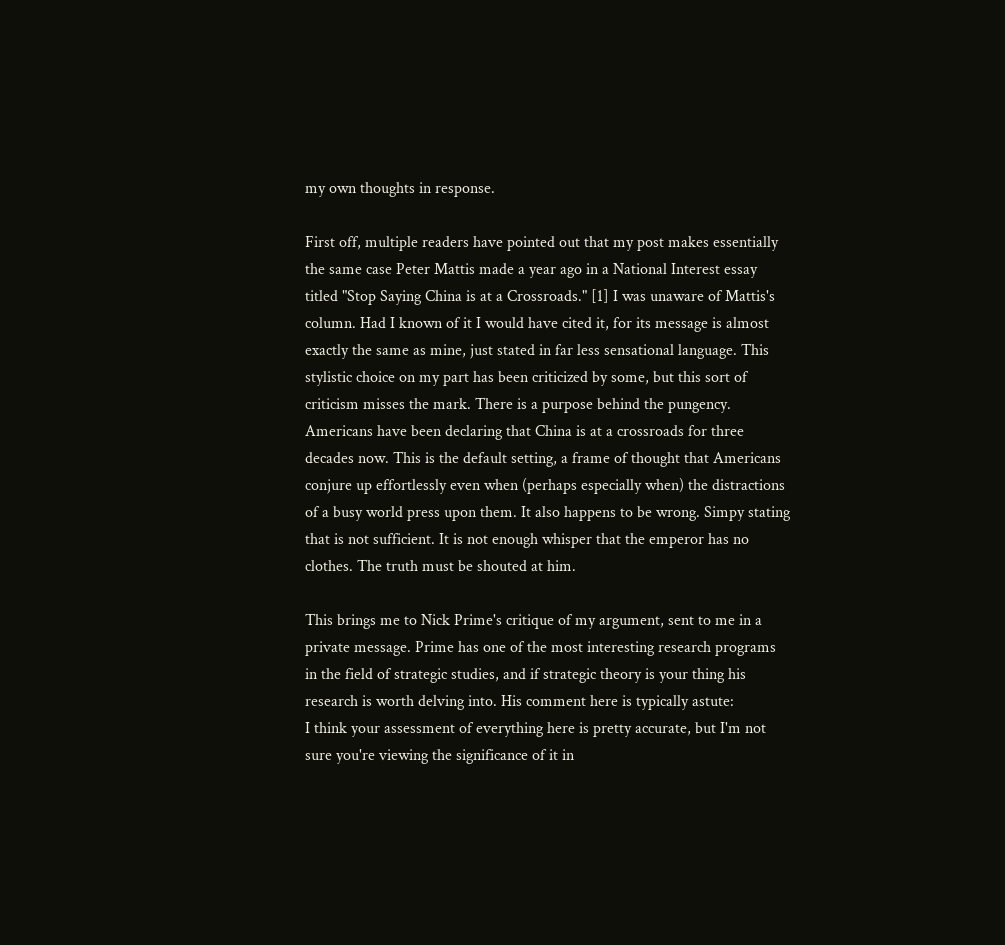my own thoughts in response.

First off, multiple readers have pointed out that my post makes essentially the same case Peter Mattis made a year ago in a National Interest essay titled "Stop Saying China is at a Crossroads." [1] I was unaware of Mattis's column. Had I known of it I would have cited it, for its message is almost exactly the same as mine, just stated in far less sensational language. This stylistic choice on my part has been criticized by some, but this sort of criticism misses the mark. There is a purpose behind the pungency. Americans have been declaring that China is at a crossroads for three decades now. This is the default setting, a frame of thought that Americans conjure up effortlessly even when (perhaps especially when) the distractions of a busy world press upon them. It also happens to be wrong. Simpy stating that is not sufficient. It is not enough whisper that the emperor has no clothes. The truth must be shouted at him.

This brings me to Nick Prime's critique of my argument, sent to me in a private message. Prime has one of the most interesting research programs in the field of strategic studies, and if strategic theory is your thing his research is worth delving into. His comment here is typically astute:
I think your assessment of everything here is pretty accurate, but I'm not sure you're viewing the significance of it in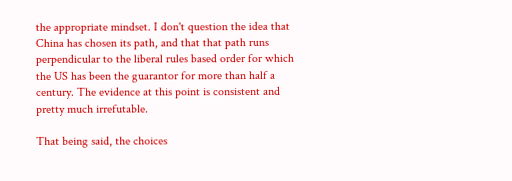the appropriate mindset. I don't question the idea that China has chosen its path, and that that path runs perpendicular to the liberal rules based order for which the US has been the guarantor for more than half a century. The evidence at this point is consistent and pretty much irrefutable.

That being said, the choices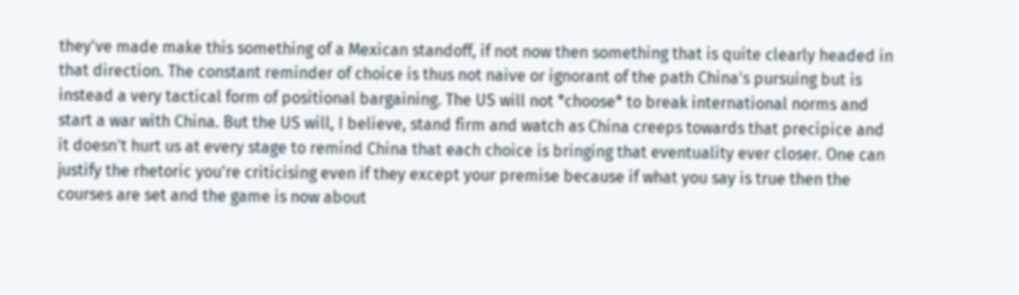they've made make this something of a Mexican standoff, if not now then something that is quite clearly headed in that direction. The constant reminder of choice is thus not naive or ignorant of the path China's pursuing but is instead a very tactical form of positional bargaining. The US will not *choose* to break international norms and start a war with China. But the US will, I believe, stand firm and watch as China creeps towards that precipice and it doesn't hurt us at every stage to remind China that each choice is bringing that eventuality ever closer. One can justify the rhetoric you're criticising even if they except your premise because if what you say is true then the courses are set and the game is now about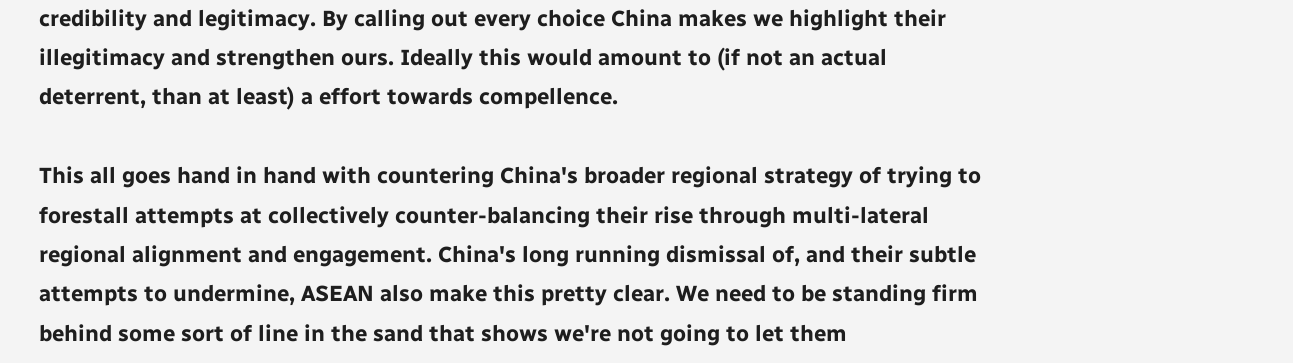credibility and legitimacy. By calling out every choice China makes we highlight their illegitimacy and strengthen ours. Ideally this would amount to (if not an actual deterrent, than at least) a effort towards compellence.

This all goes hand in hand with countering China's broader regional strategy of trying to forestall attempts at collectively counter-balancing their rise through multi-lateral regional alignment and engagement. China's long running dismissal of, and their subtle attempts to undermine, ASEAN also make this pretty clear. We need to be standing firm behind some sort of line in the sand that shows we're not going to let them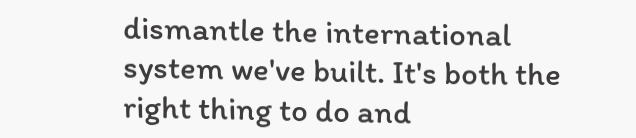dismantle the international system we've built. It's both the right thing to do and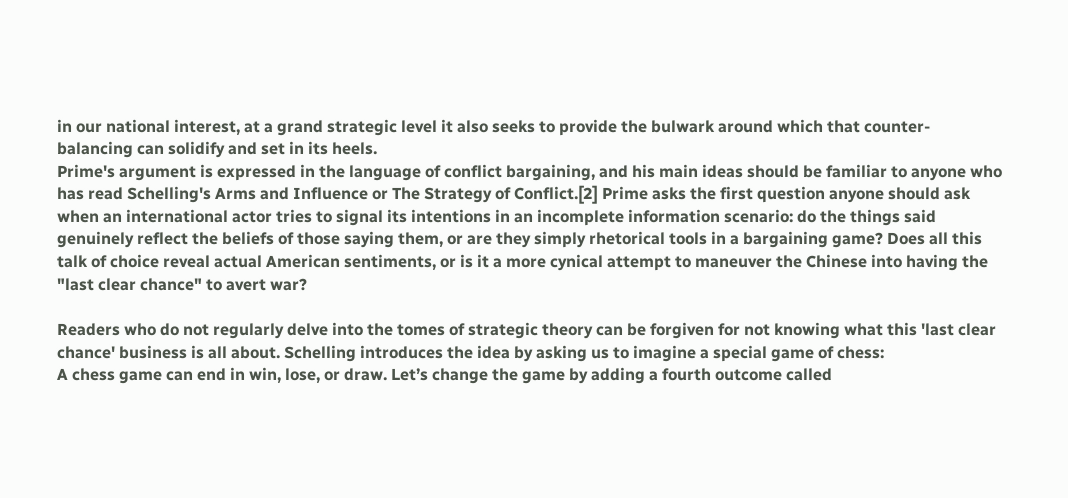in our national interest, at a grand strategic level it also seeks to provide the bulwark around which that counter-balancing can solidify and set in its heels.
Prime's argument is expressed in the language of conflict bargaining, and his main ideas should be familiar to anyone who has read Schelling's Arms and Influence or The Strategy of Conflict.[2] Prime asks the first question anyone should ask when an international actor tries to signal its intentions in an incomplete information scenario: do the things said genuinely reflect the beliefs of those saying them, or are they simply rhetorical tools in a bargaining game? Does all this talk of choice reveal actual American sentiments, or is it a more cynical attempt to maneuver the Chinese into having the "last clear chance" to avert war?

Readers who do not regularly delve into the tomes of strategic theory can be forgiven for not knowing what this 'last clear chance' business is all about. Schelling introduces the idea by asking us to imagine a special game of chess:
A chess game can end in win, lose, or draw. Let’s change the game by adding a fourth outcome called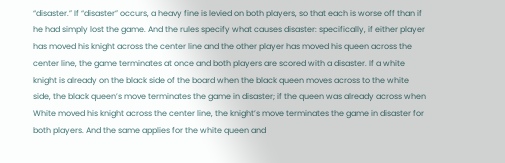“disaster.” If “disaster” occurs, a heavy fine is levied on both players, so that each is worse off than if he had simply lost the game. And the rules specify what causes disaster: specifically, if either player has moved his knight across the center line and the other player has moved his queen across the center line, the game terminates at once and both players are scored with a disaster. If a white knight is already on the black side of the board when the black queen moves across to the white side, the black queen’s move terminates the game in disaster; if the queen was already across when White moved his knight across the center line, the knight’s move terminates the game in disaster for both players. And the same applies for the white queen and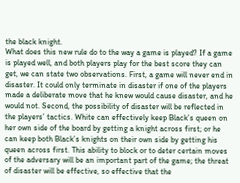the black knight.
What does this new rule do to the way a game is played? If a game is played well, and both players play for the best score they can get, we can state two observations. First, a game will never end in disaster. It could only terminate in disaster if one of the players made a deliberate move that he knew would cause disaster, and he would not. Second, the possibility of disaster will be reflected in the players’ tactics. White can effectively keep Black’s queen on her own side of the board by getting a knight across first; or he can keep both Black’s knights on their own side by getting his queen across first. This ability to block or to deter certain moves of the adversary will be an important part of the game; the threat of disaster will be effective, so effective that the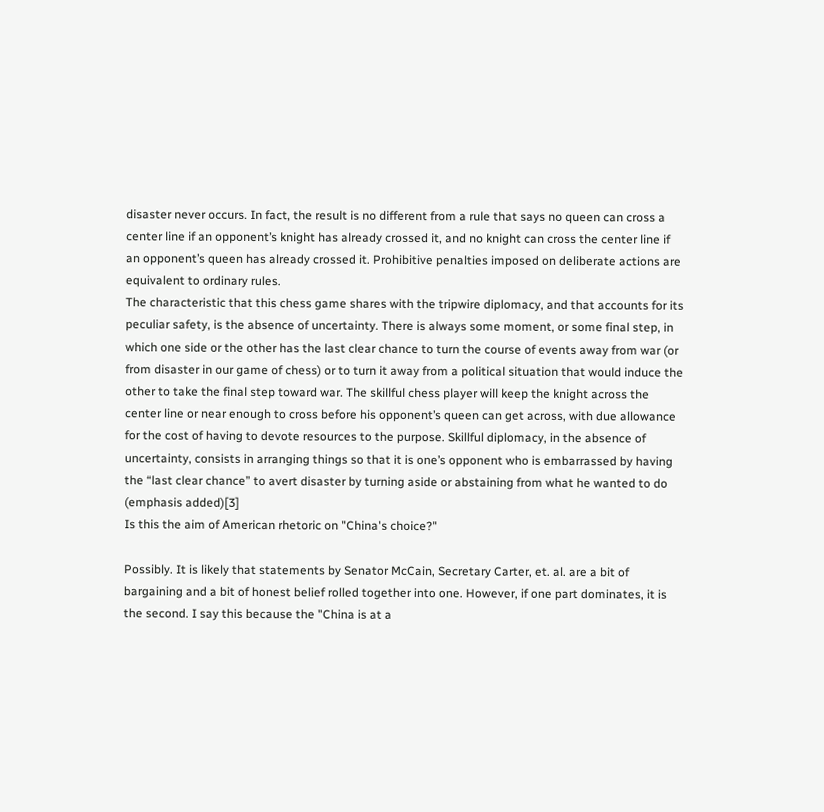disaster never occurs. In fact, the result is no different from a rule that says no queen can cross a center line if an opponent’s knight has already crossed it, and no knight can cross the center line if an opponent’s queen has already crossed it. Prohibitive penalties imposed on deliberate actions are equivalent to ordinary rules.
The characteristic that this chess game shares with the tripwire diplomacy, and that accounts for its peculiar safety, is the absence of uncertainty. There is always some moment, or some final step, in which one side or the other has the last clear chance to turn the course of events away from war (or from disaster in our game of chess) or to turn it away from a political situation that would induce the other to take the final step toward war. The skillful chess player will keep the knight across the center line or near enough to cross before his opponent’s queen can get across, with due allowance for the cost of having to devote resources to the purpose. Skillful diplomacy, in the absence of uncertainty, consists in arranging things so that it is one’s opponent who is embarrassed by having the “last clear chance” to avert disaster by turning aside or abstaining from what he wanted to do (emphasis added)[3]
Is this the aim of American rhetoric on "China's choice?"

Possibly. It is likely that statements by Senator McCain, Secretary Carter, et. al. are a bit of bargaining and a bit of honest belief rolled together into one. However, if one part dominates, it is the second. I say this because the "China is at a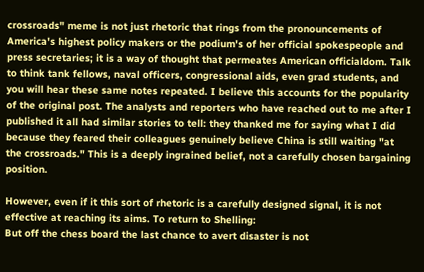crossroads" meme is not just rhetoric that rings from the pronouncements of America's highest policy makers or the podium's of her official spokespeople and press secretaries; it is a way of thought that permeates American officialdom. Talk to think tank fellows, naval officers, congressional aids, even grad students, and you will hear these same notes repeated. I believe this accounts for the popularity of the original post. The analysts and reporters who have reached out to me after I published it all had similar stories to tell: they thanked me for saying what I did because they feared their colleagues genuinely believe China is still waiting "at the crossroads." This is a deeply ingrained belief, not a carefully chosen bargaining position.

However, even if it this sort of rhetoric is a carefully designed signal, it is not effective at reaching its aims. To return to Shelling:
But off the chess board the last chance to avert disaster is not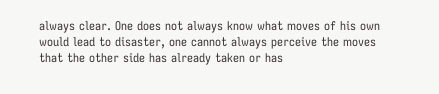always clear. One does not always know what moves of his own would lead to disaster, one cannot always perceive the moves that the other side has already taken or has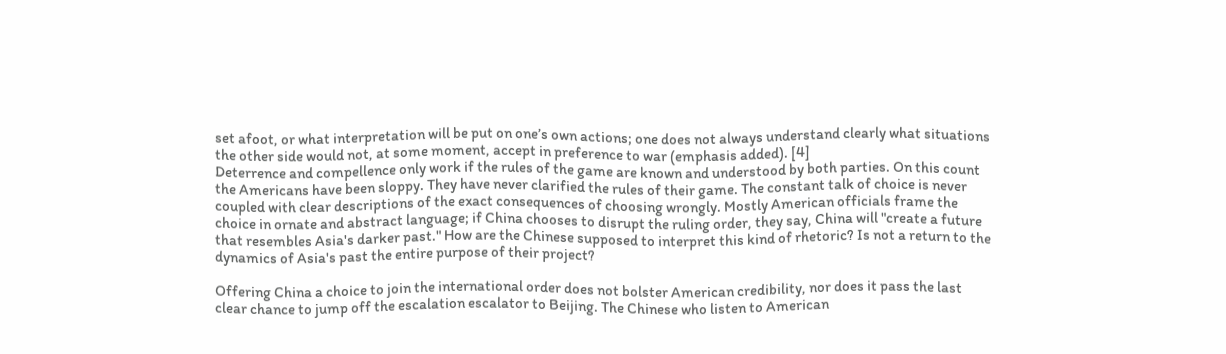set afoot, or what interpretation will be put on one’s own actions; one does not always understand clearly what situations the other side would not, at some moment, accept in preference to war (emphasis added). [4]
Deterrence and compellence only work if the rules of the game are known and understood by both parties. On this count the Americans have been sloppy. They have never clarified the rules of their game. The constant talk of choice is never coupled with clear descriptions of the exact consequences of choosing wrongly. Mostly American officials frame the choice in ornate and abstract language; if China chooses to disrupt the ruling order, they say, China will "create a future that resembles Asia's darker past." How are the Chinese supposed to interpret this kind of rhetoric? Is not a return to the dynamics of Asia's past the entire purpose of their project?

Offering China a choice to join the international order does not bolster American credibility, nor does it pass the last clear chance to jump off the escalation escalator to Beijing. The Chinese who listen to American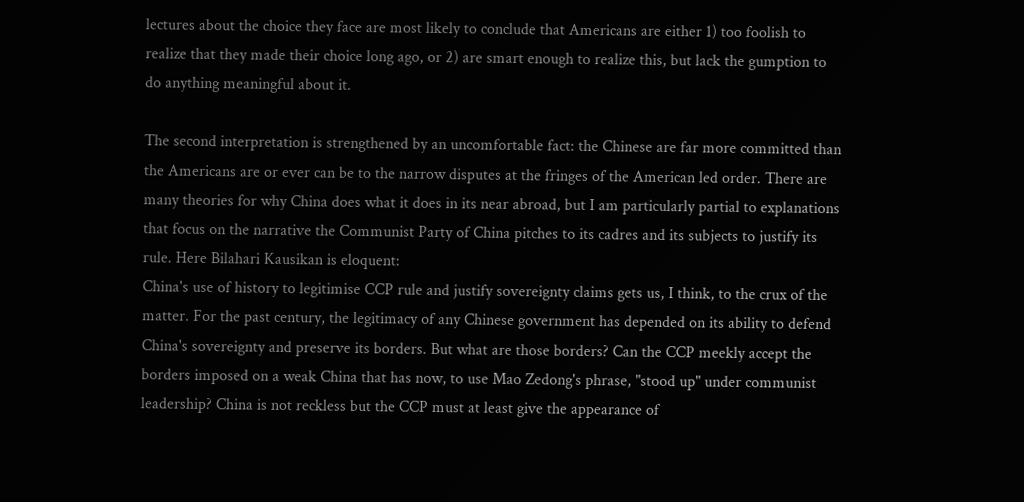lectures about the choice they face are most likely to conclude that Americans are either 1) too foolish to realize that they made their choice long ago, or 2) are smart enough to realize this, but lack the gumption to do anything meaningful about it.

The second interpretation is strengthened by an uncomfortable fact: the Chinese are far more committed than the Americans are or ever can be to the narrow disputes at the fringes of the American led order. There are many theories for why China does what it does in its near abroad, but I am particularly partial to explanations that focus on the narrative the Communist Party of China pitches to its cadres and its subjects to justify its rule. Here Bilahari Kausikan is eloquent:
China's use of history to legitimise CCP rule and justify sovereignty claims gets us, I think, to the crux of the matter. For the past century, the legitimacy of any Chinese government has depended on its ability to defend China's sovereignty and preserve its borders. But what are those borders? Can the CCP meekly accept the borders imposed on a weak China that has now, to use Mao Zedong's phrase, "stood up" under communist leadership? China is not reckless but the CCP must at least give the appearance of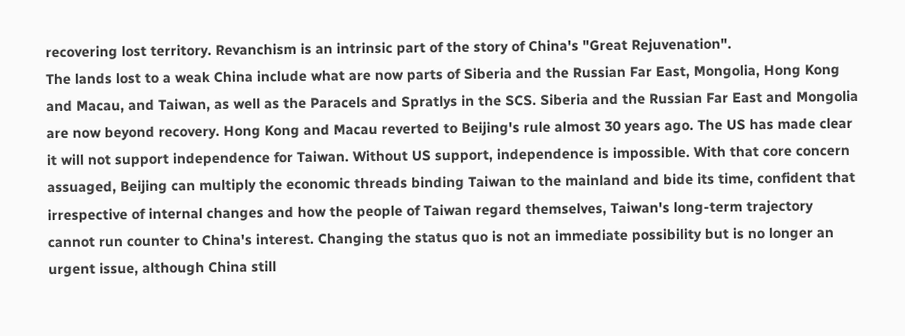recovering lost territory. Revanchism is an intrinsic part of the story of China's "Great Rejuvenation".
The lands lost to a weak China include what are now parts of Siberia and the Russian Far East, Mongolia, Hong Kong and Macau, and Taiwan, as well as the Paracels and Spratlys in the SCS. Siberia and the Russian Far East and Mongolia are now beyond recovery. Hong Kong and Macau reverted to Beijing's rule almost 30 years ago. The US has made clear it will not support independence for Taiwan. Without US support, independence is impossible. With that core concern assuaged, Beijing can multiply the economic threads binding Taiwan to the mainland and bide its time, confident that irrespective of internal changes and how the people of Taiwan regard themselves, Taiwan's long-term trajectory cannot run counter to China's interest. Changing the status quo is not an immediate possibility but is no longer an urgent issue, although China still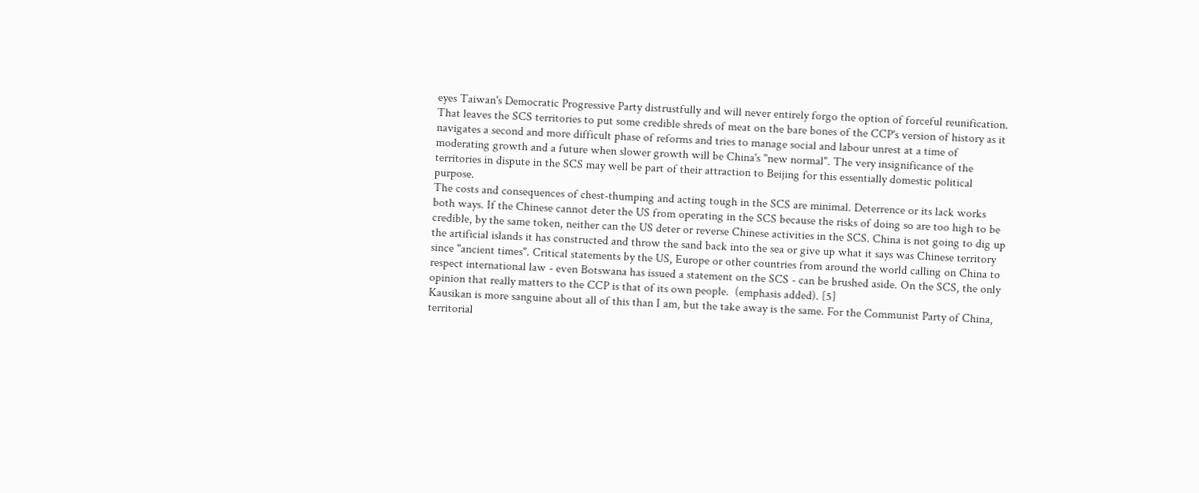eyes Taiwan's Democratic Progressive Party distrustfully and will never entirely forgo the option of forceful reunification.
That leaves the SCS territories to put some credible shreds of meat on the bare bones of the CCP's version of history as it navigates a second and more difficult phase of reforms and tries to manage social and labour unrest at a time of moderating growth and a future when slower growth will be China's "new normal". The very insignificance of the territories in dispute in the SCS may well be part of their attraction to Beijing for this essentially domestic political purpose.
The costs and consequences of chest-thumping and acting tough in the SCS are minimal. Deterrence or its lack works both ways. If the Chinese cannot deter the US from operating in the SCS because the risks of doing so are too high to be credible, by the same token, neither can the US deter or reverse Chinese activities in the SCS. China is not going to dig up the artificial islands it has constructed and throw the sand back into the sea or give up what it says was Chinese territory since "ancient times". Critical statements by the US, Europe or other countries from around the world calling on China to respect international law - even Botswana has issued a statement on the SCS - can be brushed aside. On the SCS, the only opinion that really matters to the CCP is that of its own people.  (emphasis added). [5]
Kausikan is more sanguine about all of this than I am, but the take away is the same. For the Communist Party of China, territorial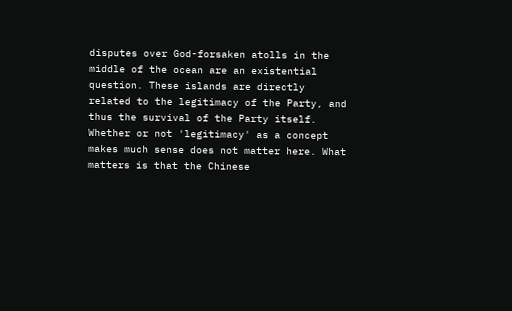disputes over God-forsaken atolls in the middle of the ocean are an existential question. These islands are directly related to the legitimacy of the Party, and thus the survival of the Party itself. Whether or not 'legitimacy' as a concept makes much sense does not matter here. What matters is that the Chinese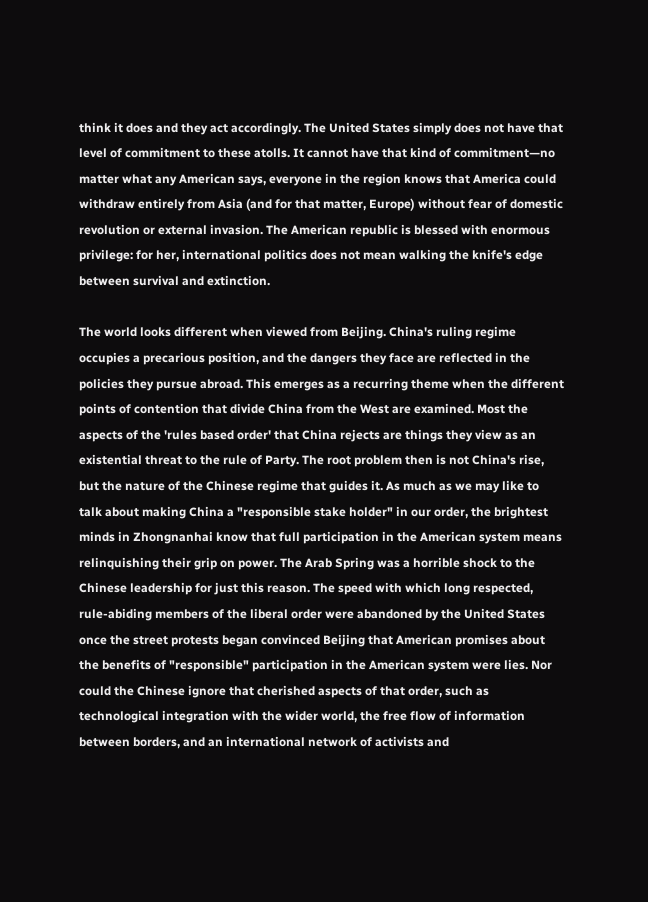think it does and they act accordingly. The United States simply does not have that level of commitment to these atolls. It cannot have that kind of commitment—no matter what any American says, everyone in the region knows that America could withdraw entirely from Asia (and for that matter, Europe) without fear of domestic revolution or external invasion. The American republic is blessed with enormous privilege: for her, international politics does not mean walking the knife's edge between survival and extinction.

The world looks different when viewed from Beijing. China's ruling regime occupies a precarious position, and the dangers they face are reflected in the policies they pursue abroad. This emerges as a recurring theme when the different points of contention that divide China from the West are examined. Most the aspects of the 'rules based order' that China rejects are things they view as an existential threat to the rule of Party. The root problem then is not China's rise, but the nature of the Chinese regime that guides it. As much as we may like to talk about making China a "responsible stake holder" in our order, the brightest minds in Zhongnanhai know that full participation in the American system means relinquishing their grip on power. The Arab Spring was a horrible shock to the Chinese leadership for just this reason. The speed with which long respected, rule-abiding members of the liberal order were abandoned by the United States once the street protests began convinced Beijing that American promises about the benefits of "responsible" participation in the American system were lies. Nor could the Chinese ignore that cherished aspects of that order, such as technological integration with the wider world, the free flow of information between borders, and an international network of activists and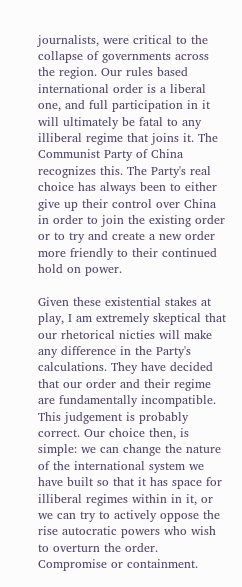journalists, were critical to the collapse of governments across the region. Our rules based international order is a liberal one, and full participation in it will ultimately be fatal to any illiberal regime that joins it. The Communist Party of China recognizes this. The Party's real choice has always been to either give up their control over China in order to join the existing order or to try and create a new order more friendly to their continued hold on power.

Given these existential stakes at play, I am extremely skeptical that our rhetorical nicties will make any difference in the Party's calculations. They have decided that our order and their regime are fundamentally incompatible. This judgement is probably correct. Our choice then, is simple: we can change the nature of the international system we have built so that it has space for illiberal regimes within in it, or we can try to actively oppose the rise autocratic powers who wish to overturn the order. Compromise or containment.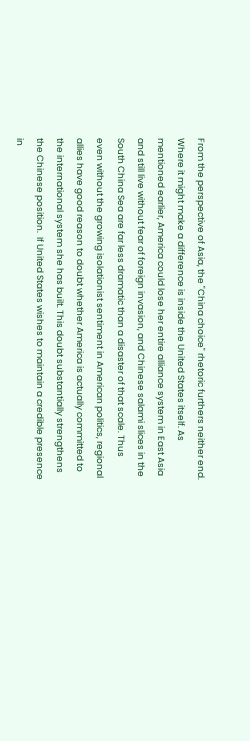From the perspective of Asia, the "China choice" rhetoric furthers neither end. Where it might make a difference is inside the United States itself. As mentioned earlier, America could lose her entire alliance system in East Asia and still live without fear of foreign invasion, and Chinese salami slices in the South China Sea are far less dramatic than a disaster of that scale. Thus even without the growing isolationist sentiment in American politics, regional allies have good reason to doubt whether America is actually committed to the international system she has built. This doubt substantially strengthens the Chinese position.  If United States wishes to maintain a credible presence in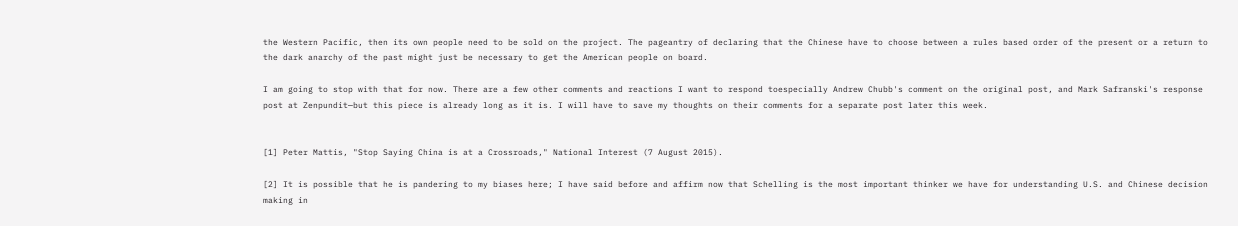the Western Pacific, then its own people need to be sold on the project. The pageantry of declaring that the Chinese have to choose between a rules based order of the present or a return to the dark anarchy of the past might just be necessary to get the American people on board.

I am going to stop with that for now. There are a few other comments and reactions I want to respond toespecially Andrew Chubb's comment on the original post, and Mark Safranski's response post at Zenpundit—but this piece is already long as it is. I will have to save my thoughts on their comments for a separate post later this week.


[1] Peter Mattis, "Stop Saying China is at a Crossroads," National Interest (7 August 2015).

[2] It is possible that he is pandering to my biases here; I have said before and affirm now that Schelling is the most important thinker we have for understanding U.S. and Chinese decision making in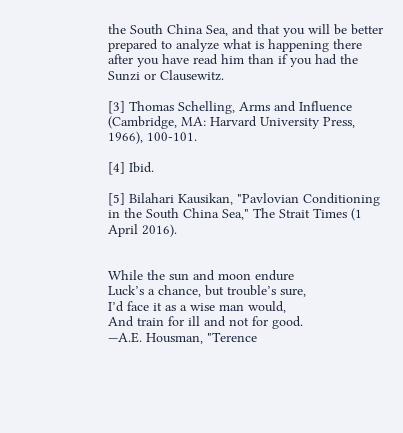the South China Sea, and that you will be better prepared to analyze what is happening there after you have read him than if you had the Sunzi or Clausewitz.

[3] Thomas Schelling, Arms and Influence (Cambridge, MA: Harvard University Press, 1966), 100-101.

[4] Ibid.

[5] Bilahari Kausikan, "Pavlovian Conditioning in the South China Sea," The Strait Times (1 April 2016).


While the sun and moon endure
Luck’s a chance, but trouble’s sure,
I’d face it as a wise man would,
And train for ill and not for good.
—A.E. Housman, "Terence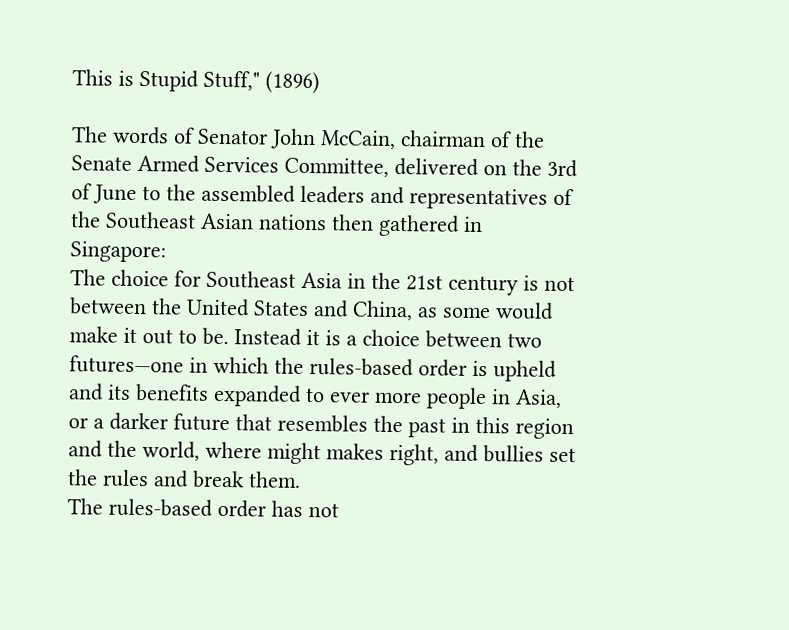This is Stupid Stuff," (1896)

The words of Senator John McCain, chairman of the Senate Armed Services Committee, delivered on the 3rd of June to the assembled leaders and representatives of the Southeast Asian nations then gathered in Singapore:
The choice for Southeast Asia in the 21st century is not between the United States and China, as some would make it out to be. Instead it is a choice between two futures—one in which the rules-based order is upheld and its benefits expanded to ever more people in Asia, or a darker future that resembles the past in this region and the world, where might makes right, and bullies set the rules and break them.
The rules-based order has not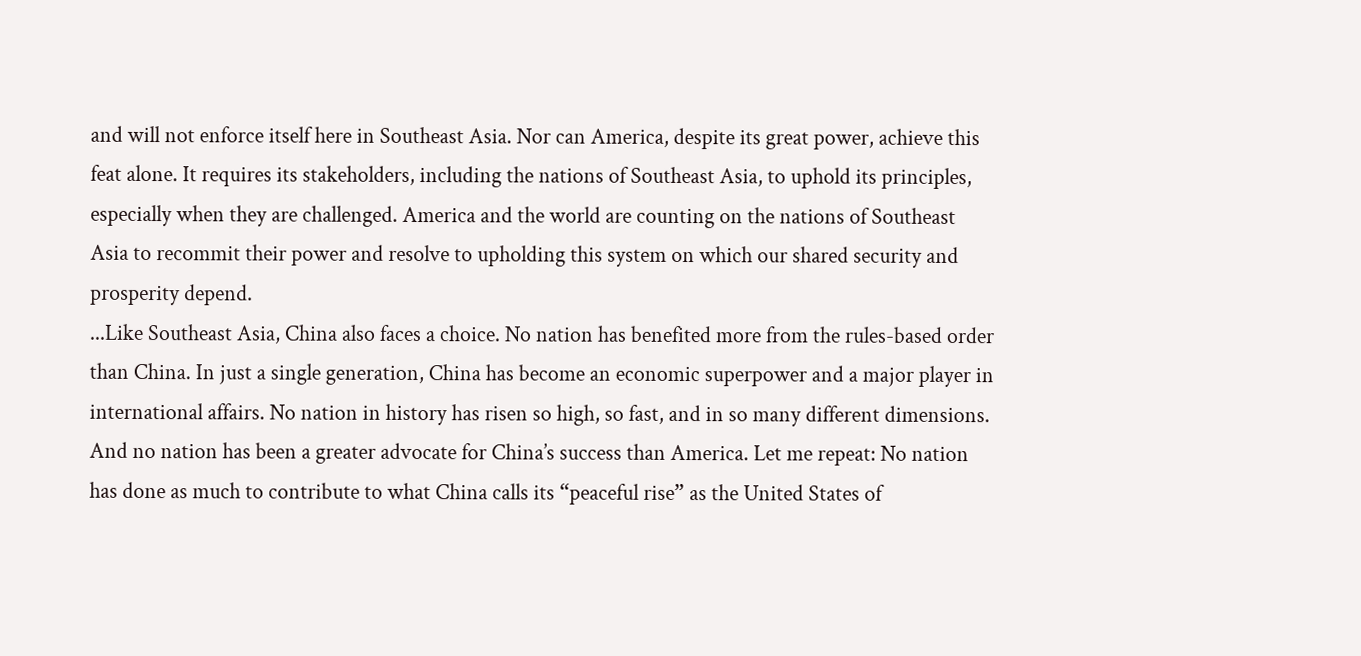and will not enforce itself here in Southeast Asia. Nor can America, despite its great power, achieve this feat alone. It requires its stakeholders, including the nations of Southeast Asia, to uphold its principles, especially when they are challenged. America and the world are counting on the nations of Southeast Asia to recommit their power and resolve to upholding this system on which our shared security and prosperity depend.
...Like Southeast Asia, China also faces a choice. No nation has benefited more from the rules-based order than China. In just a single generation, China has become an economic superpower and a major player in international affairs. No nation in history has risen so high, so fast, and in so many different dimensions. And no nation has been a greater advocate for China’s success than America. Let me repeat: No nation has done as much to contribute to what China calls its “peaceful rise” as the United States of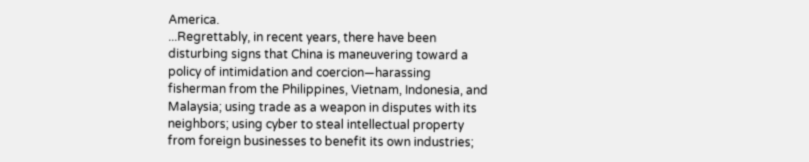America.
...Regrettably, in recent years, there have been disturbing signs that China is maneuvering toward a policy of intimidation and coercion—harassing fisherman from the Philippines, Vietnam, Indonesia, and Malaysia; using trade as a weapon in disputes with its neighbors; using cyber to steal intellectual property from foreign businesses to benefit its own industries;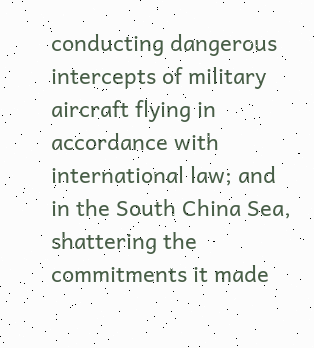conducting dangerous intercepts of military aircraft flying in accordance with international law; and in the South China Sea, shattering the commitments it made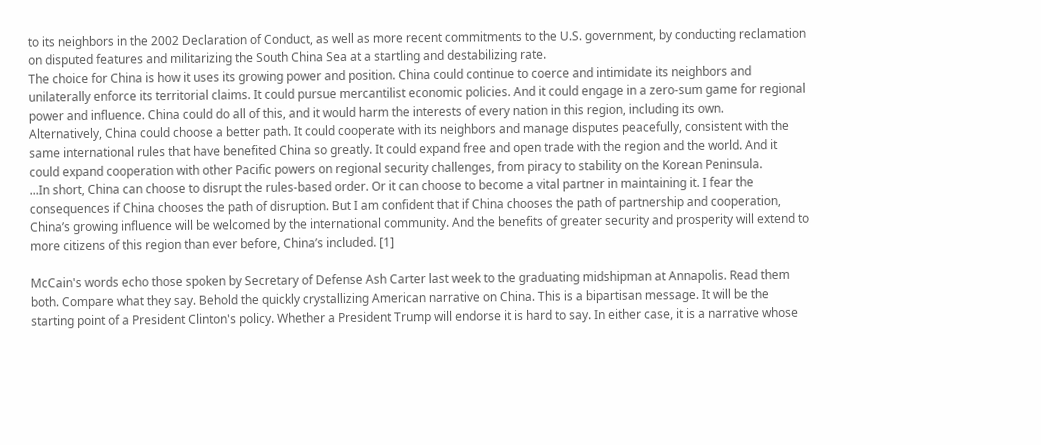to its neighbors in the 2002 Declaration of Conduct, as well as more recent commitments to the U.S. government, by conducting reclamation on disputed features and militarizing the South China Sea at a startling and destabilizing rate.
The choice for China is how it uses its growing power and position. China could continue to coerce and intimidate its neighbors and unilaterally enforce its territorial claims. It could pursue mercantilist economic policies. And it could engage in a zero-sum game for regional power and influence. China could do all of this, and it would harm the interests of every nation in this region, including its own.
Alternatively, China could choose a better path. It could cooperate with its neighbors and manage disputes peacefully, consistent with the same international rules that have benefited China so greatly. It could expand free and open trade with the region and the world. And it could expand cooperation with other Pacific powers on regional security challenges, from piracy to stability on the Korean Peninsula.
...In short, China can choose to disrupt the rules-based order. Or it can choose to become a vital partner in maintaining it. I fear the consequences if China chooses the path of disruption. But I am confident that if China chooses the path of partnership and cooperation, China’s growing influence will be welcomed by the international community. And the benefits of greater security and prosperity will extend to more citizens of this region than ever before, China’s included. [1]

McCain's words echo those spoken by Secretary of Defense Ash Carter last week to the graduating midshipman at Annapolis. Read them both. Compare what they say. Behold the quickly crystallizing American narrative on China. This is a bipartisan message. It will be the starting point of a President Clinton's policy. Whether a President Trump will endorse it is hard to say. In either case, it is a narrative whose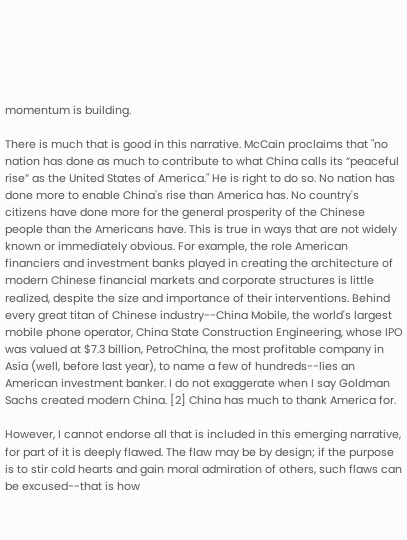momentum is building.

There is much that is good in this narrative. McCain proclaims that "no nation has done as much to contribute to what China calls its “peaceful rise” as the United States of America." He is right to do so. No nation has done more to enable China's rise than America has. No country's citizens have done more for the general prosperity of the Chinese people than the Americans have. This is true in ways that are not widely known or immediately obvious. For example, the role American financiers and investment banks played in creating the architecture of modern Chinese financial markets and corporate structures is little realized, despite the size and importance of their interventions. Behind every great titan of Chinese industry--China Mobile, the world's largest mobile phone operator, China State Construction Engineering, whose IPO was valued at $7.3 billion, PetroChina, the most profitable company in Asia (well, before last year), to name a few of hundreds--lies an American investment banker. I do not exaggerate when I say Goldman Sachs created modern China. [2] China has much to thank America for.

However, I cannot endorse all that is included in this emerging narrative, for part of it is deeply flawed. The flaw may be by design; if the purpose is to stir cold hearts and gain moral admiration of others, such flaws can be excused--that is how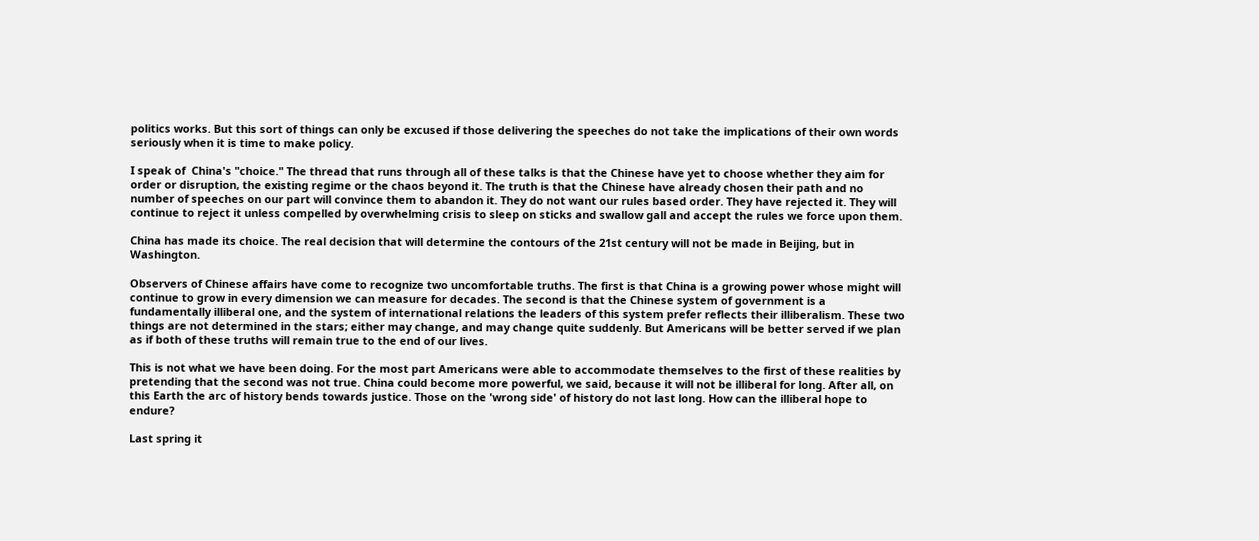politics works. But this sort of things can only be excused if those delivering the speeches do not take the implications of their own words seriously when it is time to make policy.

I speak of  China's "choice." The thread that runs through all of these talks is that the Chinese have yet to choose whether they aim for order or disruption, the existing regime or the chaos beyond it. The truth is that the Chinese have already chosen their path and no number of speeches on our part will convince them to abandon it. They do not want our rules based order. They have rejected it. They will continue to reject it unless compelled by overwhelming crisis to sleep on sticks and swallow gall and accept the rules we force upon them.

China has made its choice. The real decision that will determine the contours of the 21st century will not be made in Beijing, but in Washington.

Observers of Chinese affairs have come to recognize two uncomfortable truths. The first is that China is a growing power whose might will continue to grow in every dimension we can measure for decades. The second is that the Chinese system of government is a fundamentally illiberal one, and the system of international relations the leaders of this system prefer reflects their illiberalism. These two things are not determined in the stars; either may change, and may change quite suddenly. But Americans will be better served if we plan as if both of these truths will remain true to the end of our lives.

This is not what we have been doing. For the most part Americans were able to accommodate themselves to the first of these realities by pretending that the second was not true. China could become more powerful, we said, because it will not be illiberal for long. After all, on this Earth the arc of history bends towards justice. Those on the 'wrong side' of history do not last long. How can the illiberal hope to endure?

Last spring it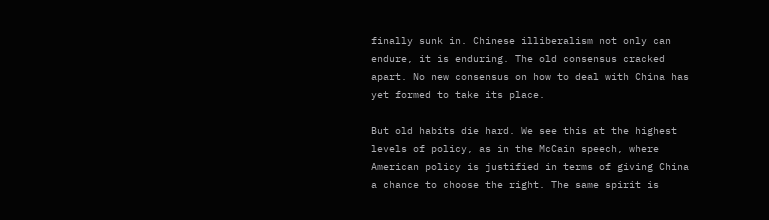finally sunk in. Chinese illiberalism not only can endure, it is enduring. The old consensus cracked apart. No new consensus on how to deal with China has yet formed to take its place.

But old habits die hard. We see this at the highest levels of policy, as in the McCain speech, where American policy is justified in terms of giving China a chance to choose the right. The same spirit is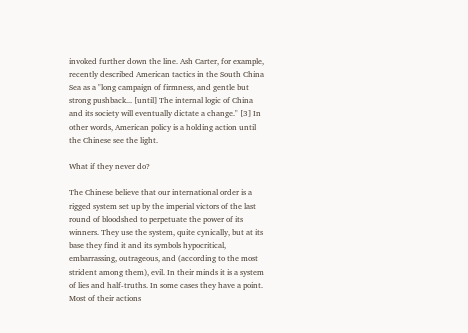invoked further down the line. Ash Carter, for example, recently described American tactics in the South China Sea as a "long campaign of firmness, and gentle but strong pushback... [until] The internal logic of China and its society will eventually dictate a change." [3] In other words, American policy is a holding action until the Chinese see the light.

What if they never do?

The Chinese believe that our international order is a rigged system set up by the imperial victors of the last round of bloodshed to perpetuate the power of its winners. They use the system, quite cynically, but at its base they find it and its symbols hypocritical, embarrassing, outrageous, and (according to the most strident among them), evil. In their minds it is a system of lies and half-truths. In some cases they have a point. Most of their actions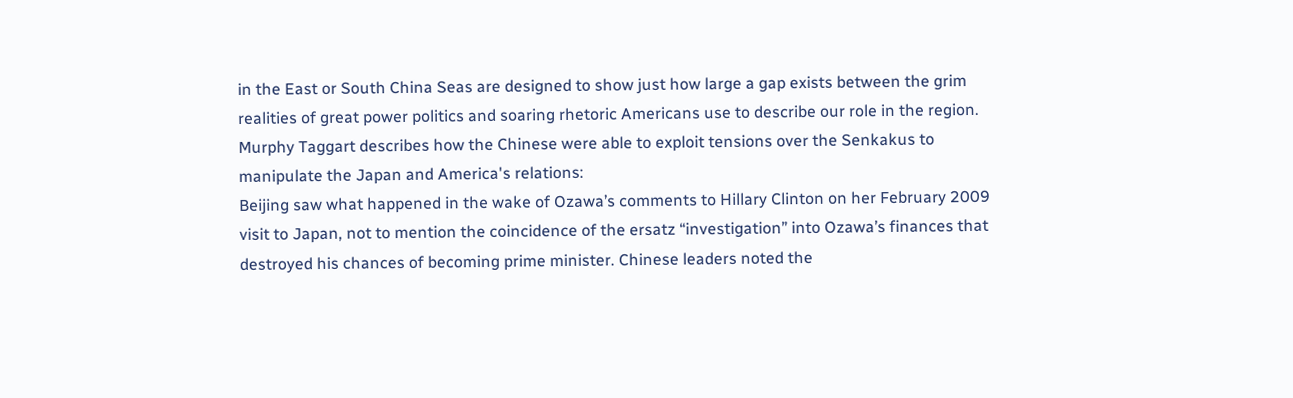in the East or South China Seas are designed to show just how large a gap exists between the grim realities of great power politics and soaring rhetoric Americans use to describe our role in the region. Murphy Taggart describes how the Chinese were able to exploit tensions over the Senkakus to manipulate the Japan and America's relations:
Beijing saw what happened in the wake of Ozawa’s comments to Hillary Clinton on her February 2009 visit to Japan, not to mention the coincidence of the ersatz “investigation” into Ozawa’s finances that destroyed his chances of becoming prime minister. Chinese leaders noted the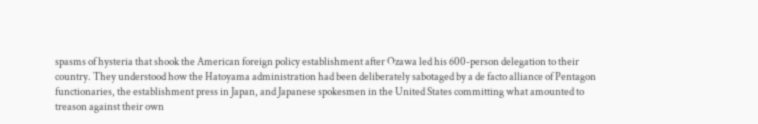spasms of hysteria that shook the American foreign policy establishment after Ozawa led his 600-person delegation to their country. They understood how the Hatoyama administration had been deliberately sabotaged by a de facto alliance of Pentagon functionaries, the establishment press in Japan, and Japanese spokesmen in the United States committing what amounted to treason against their own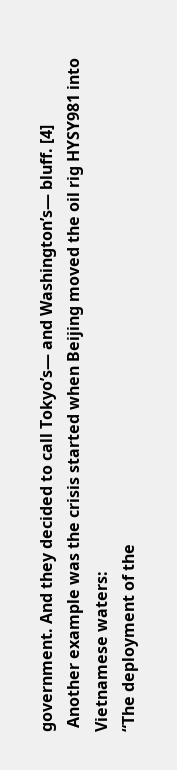government. And they decided to call Tokyo’s— and Washington’s— bluff. [4]
 Another example was the crisis started when Beijing moved the oil rig HYSY981 into Vietnamese waters:
“The deployment of the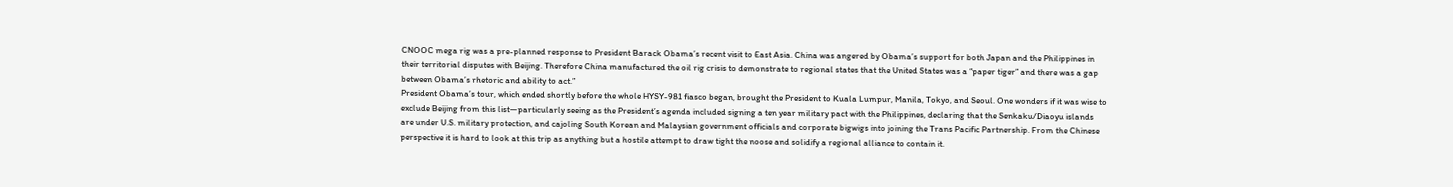CNOOC mega rig was a pre-planned response to President Barack Obama’s recent visit to East Asia. China was angered by Obama’s support for both Japan and the Philippines in their territorial disputes with Beijing. Therefore China manufactured the oil rig crisis to demonstrate to regional states that the United States was a “paper tiger” and there was a gap between Obama’s rhetoric and ability to act.”
President Obama’s tour, which ended shortly before the whole HYSY-981 fiasco began, brought the President to Kuala Lumpur, Manila, Tokyo, and Seoul. One wonders if it was wise to exclude Beijing from this list—particularly seeing as the President’s agenda included signing a ten year military pact with the Philippines, declaring that the Senkaku/Diaoyu islands are under U.S. military protection, and cajoling South Korean and Malaysian government officials and corporate bigwigs into joining the Trans Pacific Partnership. From the Chinese perspective it is hard to look at this trip as anything but a hostile attempt to draw tight the noose and solidify a regional alliance to contain it.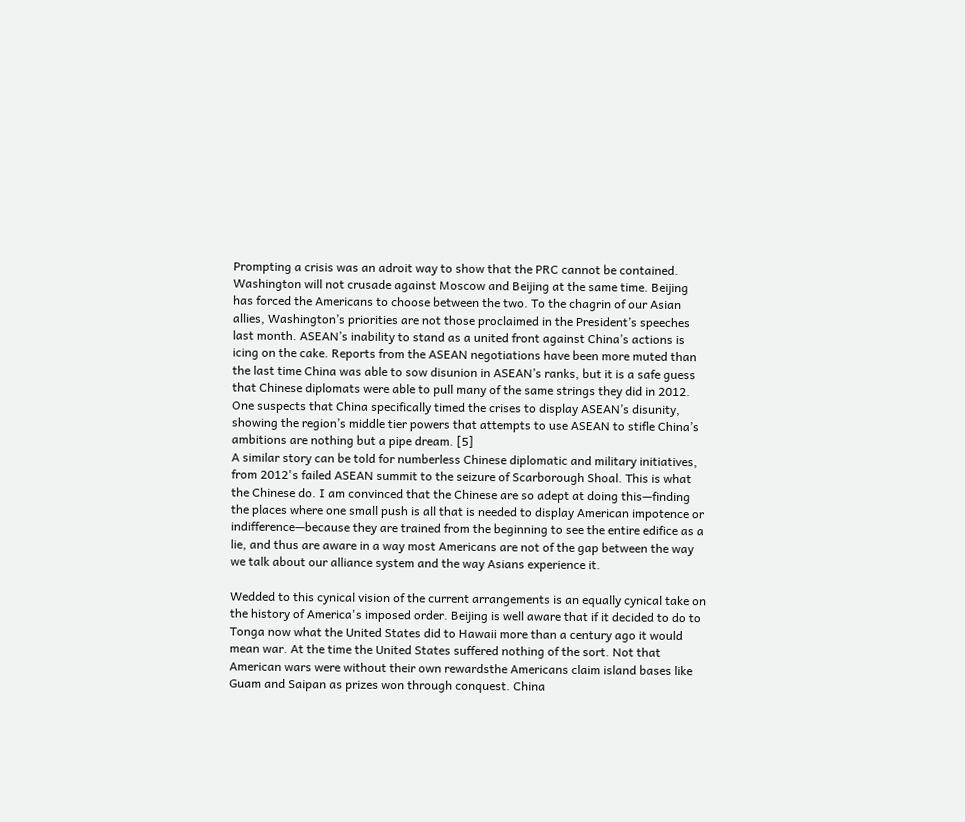Prompting a crisis was an adroit way to show that the PRC cannot be contained. Washington will not crusade against Moscow and Beijing at the same time. Beijing has forced the Americans to choose between the two. To the chagrin of our Asian allies, Washington’s priorities are not those proclaimed in the President’s speeches last month. ASEAN’s inability to stand as a united front against China’s actions is icing on the cake. Reports from the ASEAN negotiations have been more muted than the last time China was able to sow disunion in ASEAN’s ranks, but it is a safe guess that Chinese diplomats were able to pull many of the same strings they did in 2012. One suspects that China specifically timed the crises to display ASEAN’s disunity, showing the region’s middle tier powers that attempts to use ASEAN to stifle China’s ambitions are nothing but a pipe dream. [5]
A similar story can be told for numberless Chinese diplomatic and military initiatives, from 2012's failed ASEAN summit to the seizure of Scarborough Shoal. This is what the Chinese do. I am convinced that the Chinese are so adept at doing this—finding the places where one small push is all that is needed to display American impotence or indifference—because they are trained from the beginning to see the entire edifice as a lie, and thus are aware in a way most Americans are not of the gap between the way we talk about our alliance system and the way Asians experience it.

Wedded to this cynical vision of the current arrangements is an equally cynical take on the history of America's imposed order. Beijing is well aware that if it decided to do to Tonga now what the United States did to Hawaii more than a century ago it would mean war. At the time the United States suffered nothing of the sort. Not that American wars were without their own rewardsthe Americans claim island bases like Guam and Saipan as prizes won through conquest. China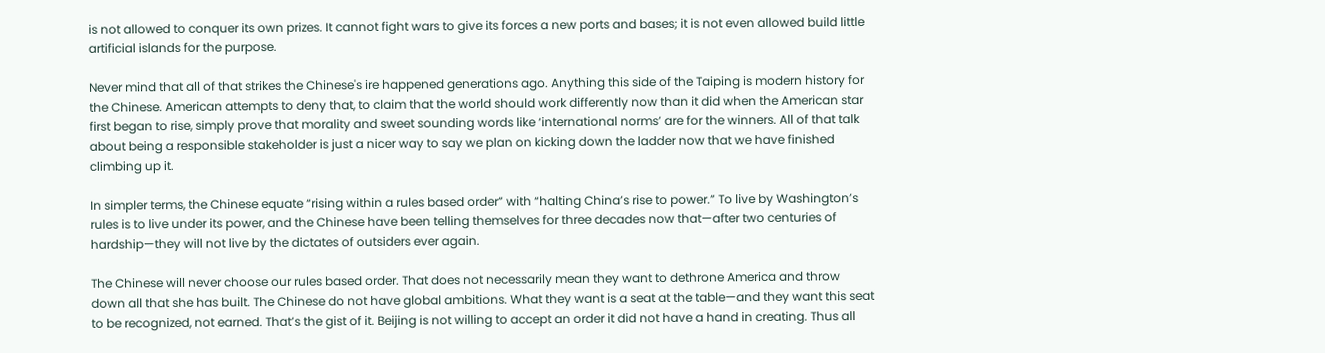is not allowed to conquer its own prizes. It cannot fight wars to give its forces a new ports and bases; it is not even allowed build little artificial islands for the purpose.

Never mind that all of that strikes the Chinese's ire happened generations ago. Anything this side of the Taiping is modern history for the Chinese. American attempts to deny that, to claim that the world should work differently now than it did when the American star first began to rise, simply prove that morality and sweet sounding words like ‘international norms’ are for the winners. All of that talk about being a responsible stakeholder is just a nicer way to say we plan on kicking down the ladder now that we have finished climbing up it.

In simpler terms, the Chinese equate “rising within a rules based order” with “halting China’s rise to power.” To live by Washington’s rules is to live under its power, and the Chinese have been telling themselves for three decades now that—after two centuries of hardship—they will not live by the dictates of outsiders ever again.

The Chinese will never choose our rules based order. That does not necessarily mean they want to dethrone America and throw down all that she has built. The Chinese do not have global ambitions. What they want is a seat at the table—and they want this seat to be recognized, not earned. That’s the gist of it. Beijing is not willing to accept an order it did not have a hand in creating. Thus all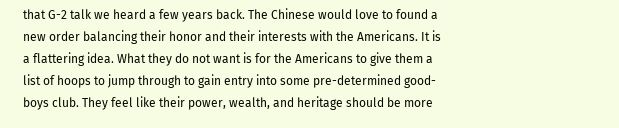that G-2 talk we heard a few years back. The Chinese would love to found a new order balancing their honor and their interests with the Americans. It is a flattering idea. What they do not want is for the Americans to give them a list of hoops to jump through to gain entry into some pre-determined good-boys club. They feel like their power, wealth, and heritage should be more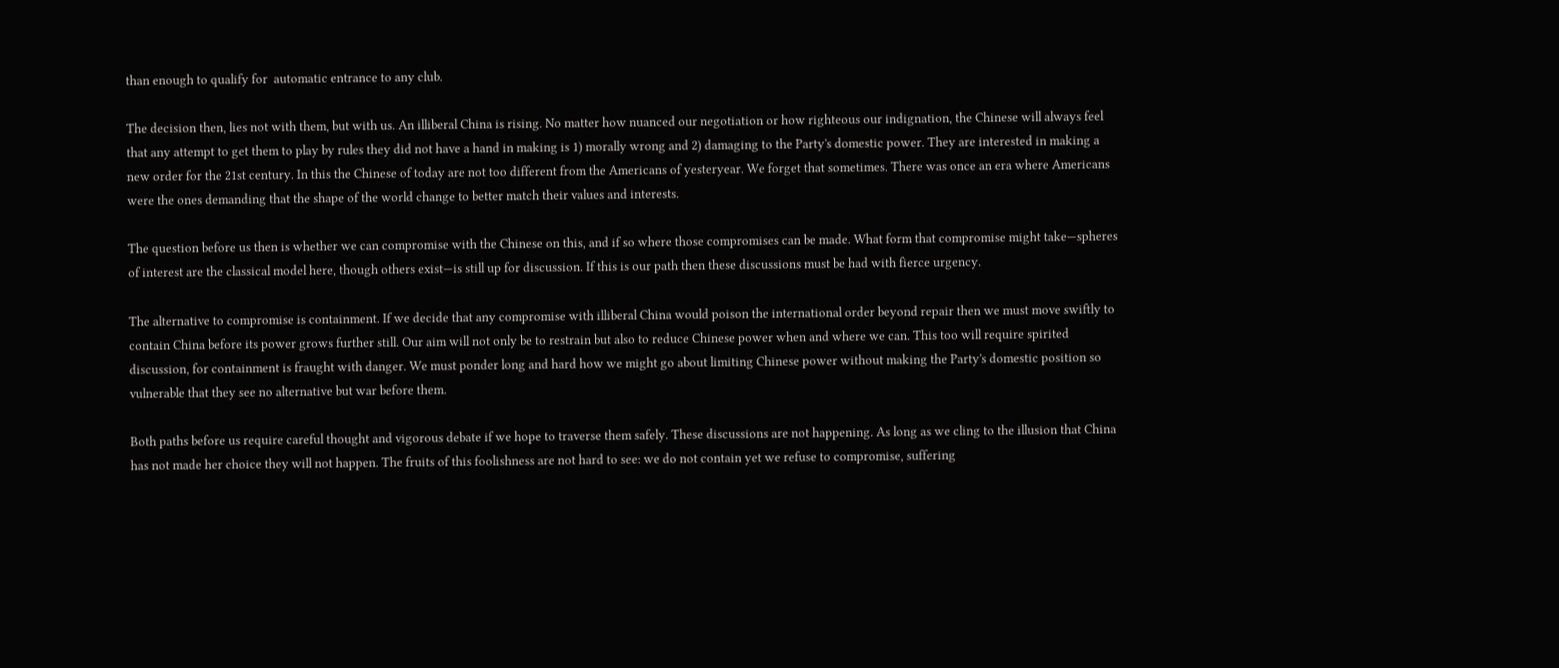than enough to qualify for  automatic entrance to any club.

The decision then, lies not with them, but with us. An illiberal China is rising. No matter how nuanced our negotiation or how righteous our indignation, the Chinese will always feel that any attempt to get them to play by rules they did not have a hand in making is 1) morally wrong and 2) damaging to the Party's domestic power. They are interested in making a new order for the 21st century. In this the Chinese of today are not too different from the Americans of yesteryear. We forget that sometimes. There was once an era where Americans were the ones demanding that the shape of the world change to better match their values and interests.

The question before us then is whether we can compromise with the Chinese on this, and if so where those compromises can be made. What form that compromise might take—spheres of interest are the classical model here, though others exist—is still up for discussion. If this is our path then these discussions must be had with fierce urgency.

The alternative to compromise is containment. If we decide that any compromise with illiberal China would poison the international order beyond repair then we must move swiftly to contain China before its power grows further still. Our aim will not only be to restrain but also to reduce Chinese power when and where we can. This too will require spirited discussion, for containment is fraught with danger. We must ponder long and hard how we might go about limiting Chinese power without making the Party's domestic position so vulnerable that they see no alternative but war before them.

Both paths before us require careful thought and vigorous debate if we hope to traverse them safely. These discussions are not happening. As long as we cling to the illusion that China has not made her choice they will not happen. The fruits of this foolishness are not hard to see: we do not contain yet we refuse to compromise, suffering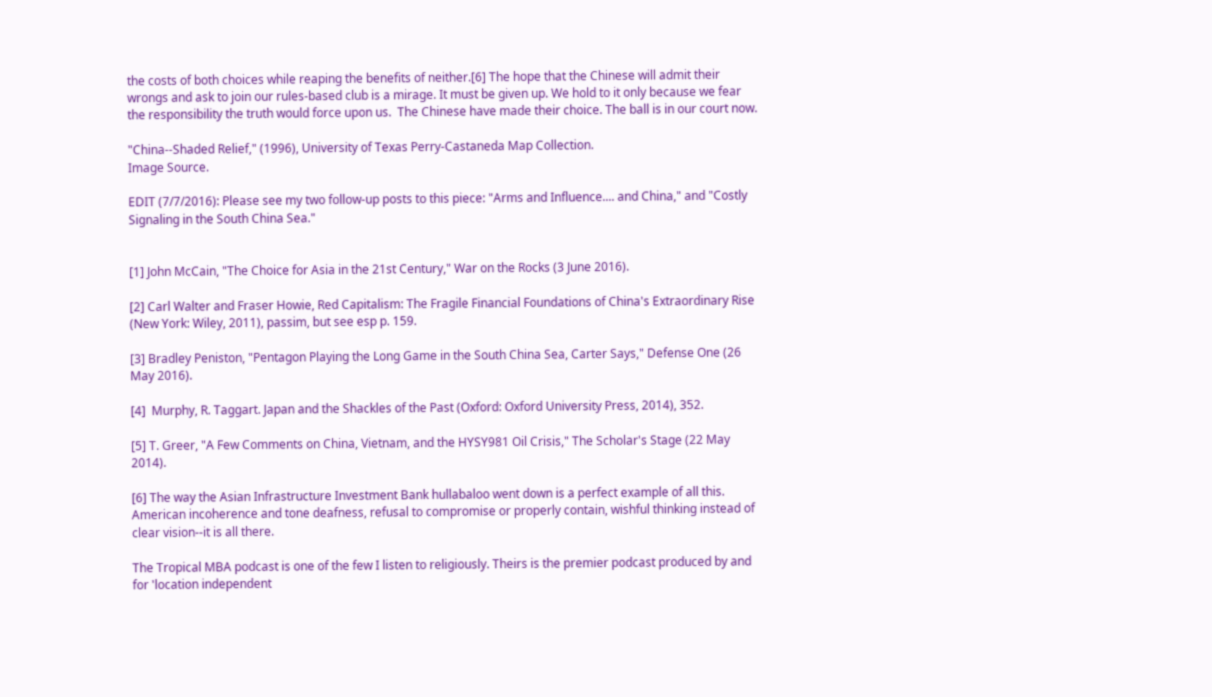the costs of both choices while reaping the benefits of neither.[6] The hope that the Chinese will admit their wrongs and ask to join our rules-based club is a mirage. It must be given up. We hold to it only because we fear the responsibility the truth would force upon us.  The Chinese have made their choice. The ball is in our court now.

"China--Shaded Relief," (1996), University of Texas Perry-Castaneda Map Collection.
Image Source.

EDIT (7/7/2016): Please see my two follow-up posts to this piece: "Arms and Influence.... and China," and "Costly Signaling in the South China Sea."


[1] John McCain, "The Choice for Asia in the 21st Century," War on the Rocks (3 June 2016).

[2] Carl Walter and Fraser Howie, Red Capitalism: The Fragile Financial Foundations of China's Extraordinary Rise (New York: Wiley, 2011), passim, but see esp p. 159.

[3] Bradley Peniston, "Pentagon Playing the Long Game in the South China Sea, Carter Says," Defense One (26 May 2016).

[4]  Murphy, R. Taggart. Japan and the Shackles of the Past (Oxford: Oxford University Press, 2014), 352.

[5] T. Greer, "A Few Comments on China, Vietnam, and the HYSY981 Oil Crisis," The Scholar's Stage (22 May 2014).

[6] The way the Asian Infrastructure Investment Bank hullabaloo went down is a perfect example of all this. American incoherence and tone deafness, refusal to compromise or properly contain, wishful thinking instead of clear vision--it is all there.

The Tropical MBA podcast is one of the few I listen to religiously. Theirs is the premier podcast produced by and for 'location independent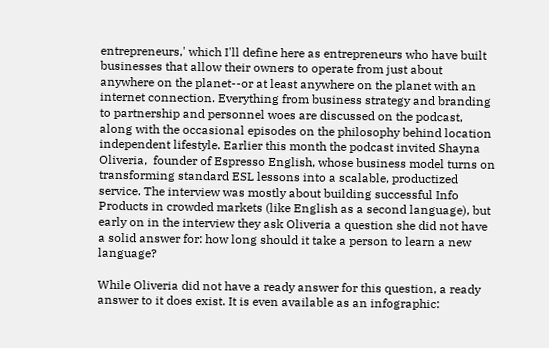entrepreneurs,' which I'll define here as entrepreneurs who have built businesses that allow their owners to operate from just about anywhere on the planet--or at least anywhere on the planet with an internet connection. Everything from business strategy and branding to partnership and personnel woes are discussed on the podcast, along with the occasional episodes on the philosophy behind location independent lifestyle. Earlier this month the podcast invited Shayna Oliveria,  founder of Espresso English, whose business model turns on transforming standard ESL lessons into a scalable, productized service. The interview was mostly about building successful Info Products in crowded markets (like English as a second language), but early on in the interview they ask Oliveria a question she did not have a solid answer for: how long should it take a person to learn a new language?

While Oliveria did not have a ready answer for this question, a ready answer to it does exist. It is even available as an infographic: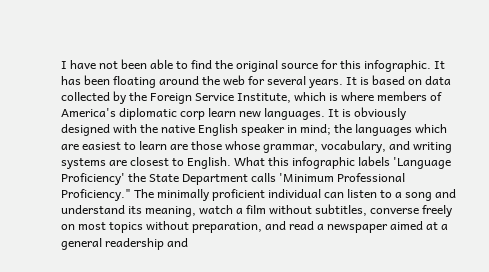I have not been able to find the original source for this infographic. It has been floating around the web for several years. It is based on data collected by the Foreign Service Institute, which is where members of America's diplomatic corp learn new languages. It is obviously designed with the native English speaker in mind; the languages which are easiest to learn are those whose grammar, vocabulary, and writing systems are closest to English. What this infographic labels 'Language Proficiency' the State Department calls 'Minimum Professional Proficiency." The minimally proficient individual can listen to a song and understand its meaning, watch a film without subtitles, converse freely on most topics without preparation, and read a newspaper aimed at a general readership and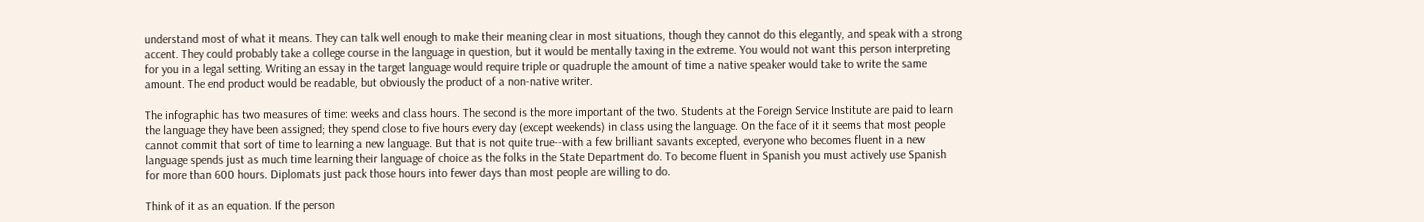understand most of what it means. They can talk well enough to make their meaning clear in most situations, though they cannot do this elegantly, and speak with a strong accent. They could probably take a college course in the language in question, but it would be mentally taxing in the extreme. You would not want this person interpreting for you in a legal setting. Writing an essay in the target language would require triple or quadruple the amount of time a native speaker would take to write the same amount. The end product would be readable, but obviously the product of a non-native writer.

The infographic has two measures of time: weeks and class hours. The second is the more important of the two. Students at the Foreign Service Institute are paid to learn the language they have been assigned; they spend close to five hours every day (except weekends) in class using the language. On the face of it it seems that most people cannot commit that sort of time to learning a new language. But that is not quite true--with a few brilliant savants excepted, everyone who becomes fluent in a new language spends just as much time learning their language of choice as the folks in the State Department do. To become fluent in Spanish you must actively use Spanish for more than 600 hours. Diplomats just pack those hours into fewer days than most people are willing to do.

Think of it as an equation. If the person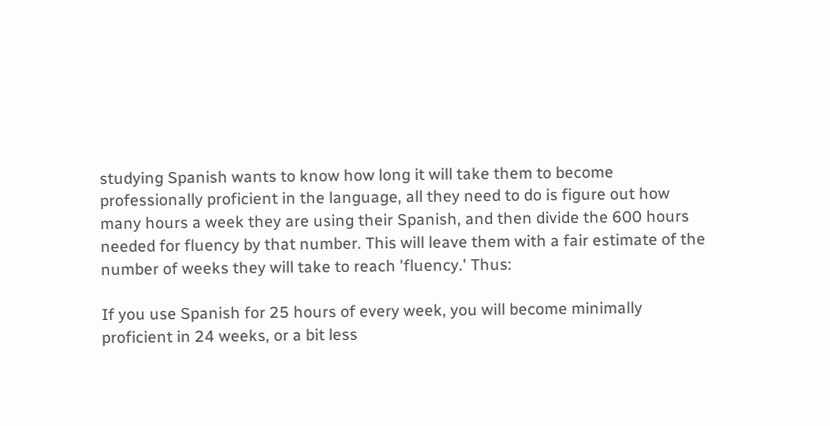studying Spanish wants to know how long it will take them to become professionally proficient in the language, all they need to do is figure out how many hours a week they are using their Spanish, and then divide the 600 hours needed for fluency by that number. This will leave them with a fair estimate of the number of weeks they will take to reach 'fluency.' Thus:

If you use Spanish for 25 hours of every week, you will become minimally proficient in 24 weeks, or a bit less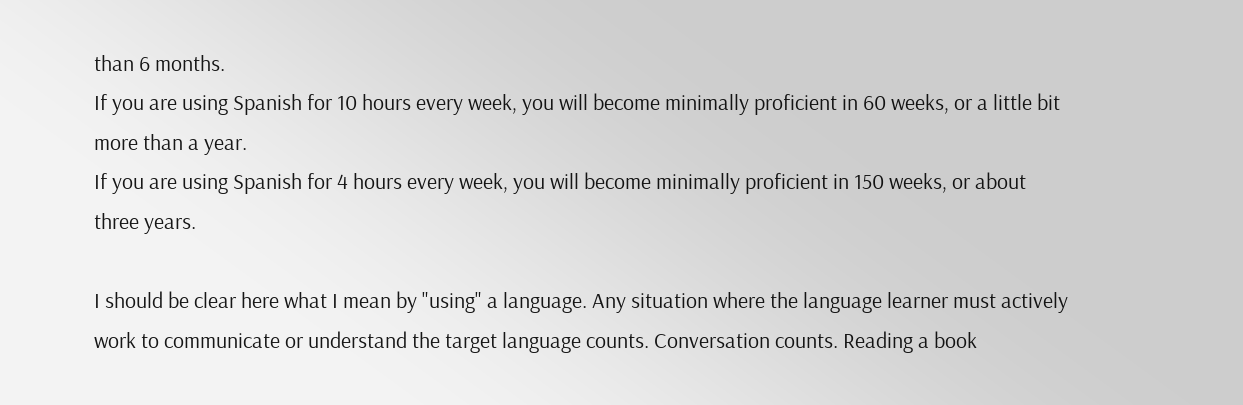than 6 months.
If you are using Spanish for 10 hours every week, you will become minimally proficient in 60 weeks, or a little bit more than a year.
If you are using Spanish for 4 hours every week, you will become minimally proficient in 150 weeks, or about three years.

I should be clear here what I mean by "using" a language. Any situation where the language learner must actively work to communicate or understand the target language counts. Conversation counts. Reading a book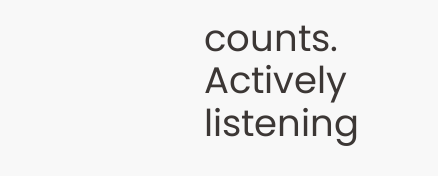counts. Actively listening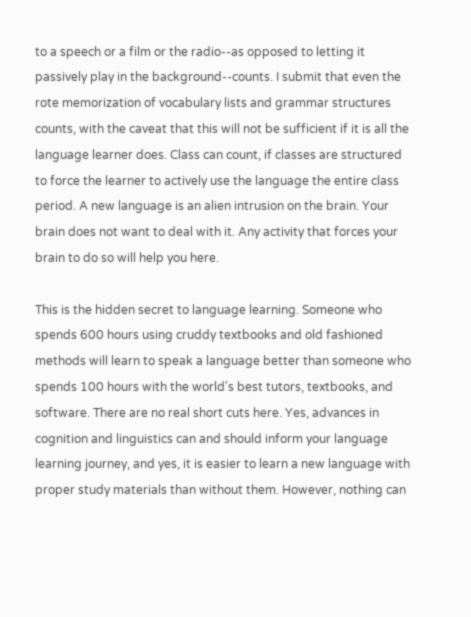to a speech or a film or the radio--as opposed to letting it passively play in the background--counts. I submit that even the rote memorization of vocabulary lists and grammar structures counts, with the caveat that this will not be sufficient if it is all the language learner does. Class can count, if classes are structured to force the learner to actively use the language the entire class period. A new language is an alien intrusion on the brain. Your brain does not want to deal with it. Any activity that forces your brain to do so will help you here.

This is the hidden secret to language learning. Someone who spends 600 hours using cruddy textbooks and old fashioned methods will learn to speak a language better than someone who spends 100 hours with the world's best tutors, textbooks, and software. There are no real short cuts here. Yes, advances in cognition and linguistics can and should inform your language learning journey, and yes, it is easier to learn a new language with proper study materials than without them. However, nothing can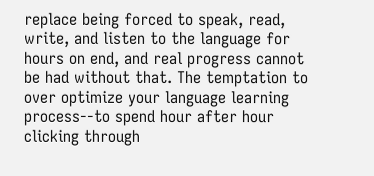replace being forced to speak, read, write, and listen to the language for hours on end, and real progress cannot be had without that. The temptation to over optimize your language learning process--to spend hour after hour clicking through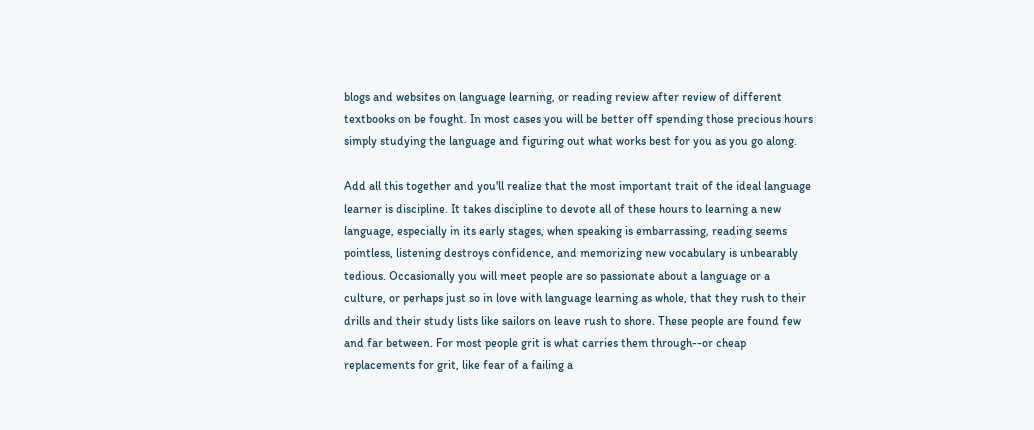blogs and websites on language learning, or reading review after review of different textbooks on be fought. In most cases you will be better off spending those precious hours simply studying the language and figuring out what works best for you as you go along.

Add all this together and you'll realize that the most important trait of the ideal language learner is discipline. It takes discipline to devote all of these hours to learning a new language, especially in its early stages, when speaking is embarrassing, reading seems pointless, listening destroys confidence, and memorizing new vocabulary is unbearably tedious. Occasionally you will meet people are so passionate about a language or a culture, or perhaps just so in love with language learning as whole, that they rush to their drills and their study lists like sailors on leave rush to shore. These people are found few and far between. For most people grit is what carries them through--or cheap replacements for grit, like fear of a failing a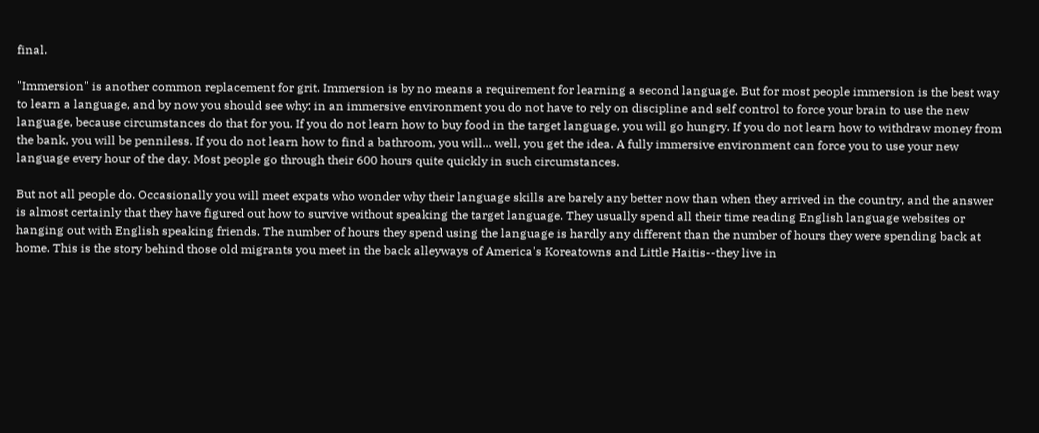final.

"Immersion" is another common replacement for grit. Immersion is by no means a requirement for learning a second language. But for most people immersion is the best way to learn a language, and by now you should see why: in an immersive environment you do not have to rely on discipline and self control to force your brain to use the new language, because circumstances do that for you. If you do not learn how to buy food in the target language, you will go hungry. If you do not learn how to withdraw money from the bank, you will be penniless. If you do not learn how to find a bathroom, you will... well, you get the idea. A fully immersive environment can force you to use your new language every hour of the day. Most people go through their 600 hours quite quickly in such circumstances.

But not all people do. Occasionally you will meet expats who wonder why their language skills are barely any better now than when they arrived in the country, and the answer is almost certainly that they have figured out how to survive without speaking the target language. They usually spend all their time reading English language websites or hanging out with English speaking friends. The number of hours they spend using the language is hardly any different than the number of hours they were spending back at home. This is the story behind those old migrants you meet in the back alleyways of America's Koreatowns and Little Haitis--they live in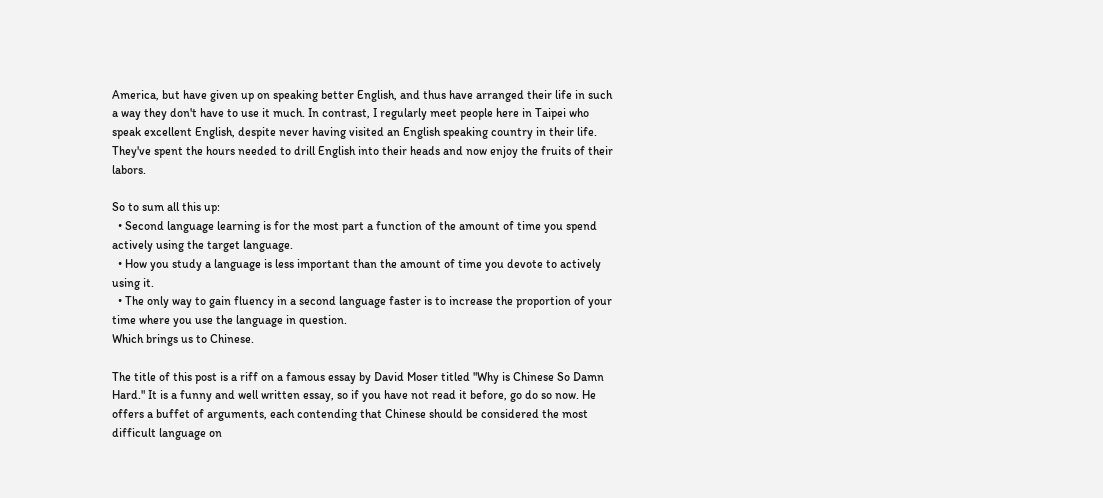America, but have given up on speaking better English, and thus have arranged their life in such a way they don't have to use it much. In contrast, I regularly meet people here in Taipei who speak excellent English, despite never having visited an English speaking country in their life. They've spent the hours needed to drill English into their heads and now enjoy the fruits of their labors.

So to sum all this up:
  • Second language learning is for the most part a function of the amount of time you spend actively using the target language.
  • How you study a language is less important than the amount of time you devote to actively using it.
  • The only way to gain fluency in a second language faster is to increase the proportion of your time where you use the language in question.
Which brings us to Chinese.

The title of this post is a riff on a famous essay by David Moser titled "Why is Chinese So Damn Hard." It is a funny and well written essay, so if you have not read it before, go do so now. He offers a buffet of arguments, each contending that Chinese should be considered the most difficult language on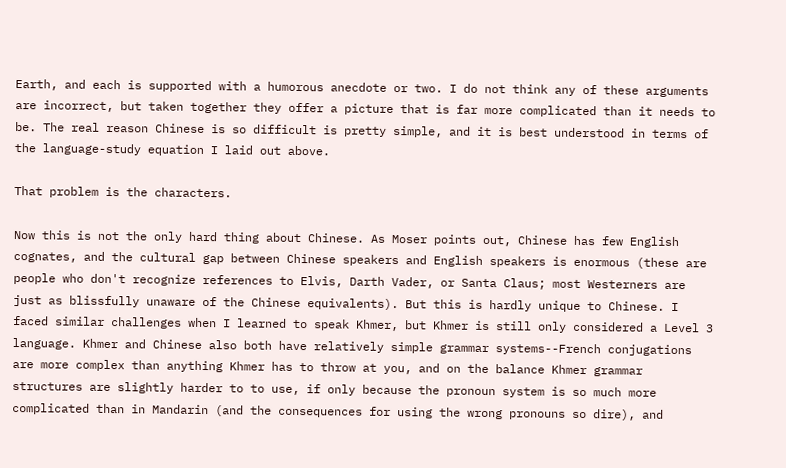Earth, and each is supported with a humorous anecdote or two. I do not think any of these arguments are incorrect, but taken together they offer a picture that is far more complicated than it needs to be. The real reason Chinese is so difficult is pretty simple, and it is best understood in terms of the language-study equation I laid out above.

That problem is the characters.

Now this is not the only hard thing about Chinese. As Moser points out, Chinese has few English cognates, and the cultural gap between Chinese speakers and English speakers is enormous (these are people who don't recognize references to Elvis, Darth Vader, or Santa Claus; most Westerners are just as blissfully unaware of the Chinese equivalents). But this is hardly unique to Chinese. I faced similar challenges when I learned to speak Khmer, but Khmer is still only considered a Level 3 language. Khmer and Chinese also both have relatively simple grammar systems--French conjugations are more complex than anything Khmer has to throw at you, and on the balance Khmer grammar structures are slightly harder to to use, if only because the pronoun system is so much more complicated than in Mandarin (and the consequences for using the wrong pronouns so dire), and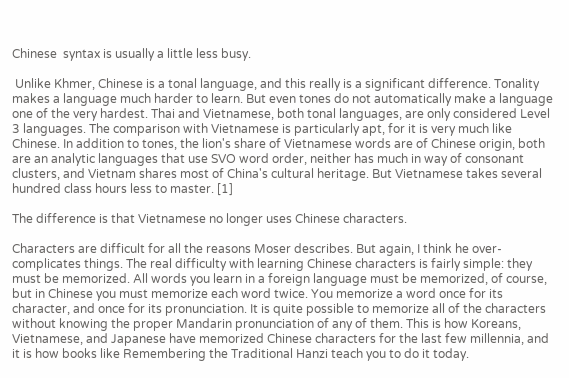Chinese  syntax is usually a little less busy.

 Unlike Khmer, Chinese is a tonal language, and this really is a significant difference. Tonality makes a language much harder to learn. But even tones do not automatically make a language one of the very hardest. Thai and Vietnamese, both tonal languages, are only considered Level 3 languages. The comparison with Vietnamese is particularly apt, for it is very much like Chinese. In addition to tones, the lion's share of Vietnamese words are of Chinese origin, both are an analytic languages that use SVO word order, neither has much in way of consonant clusters, and Vietnam shares most of China's cultural heritage. But Vietnamese takes several hundred class hours less to master. [1]

The difference is that Vietnamese no longer uses Chinese characters.

Characters are difficult for all the reasons Moser describes. But again, I think he over-complicates things. The real difficulty with learning Chinese characters is fairly simple: they must be memorized. All words you learn in a foreign language must be memorized, of course, but in Chinese you must memorize each word twice. You memorize a word once for its character, and once for its pronunciation. It is quite possible to memorize all of the characters without knowing the proper Mandarin pronunciation of any of them. This is how Koreans, Vietnamese, and Japanese have memorized Chinese characters for the last few millennia, and it is how books like Remembering the Traditional Hanzi teach you to do it today.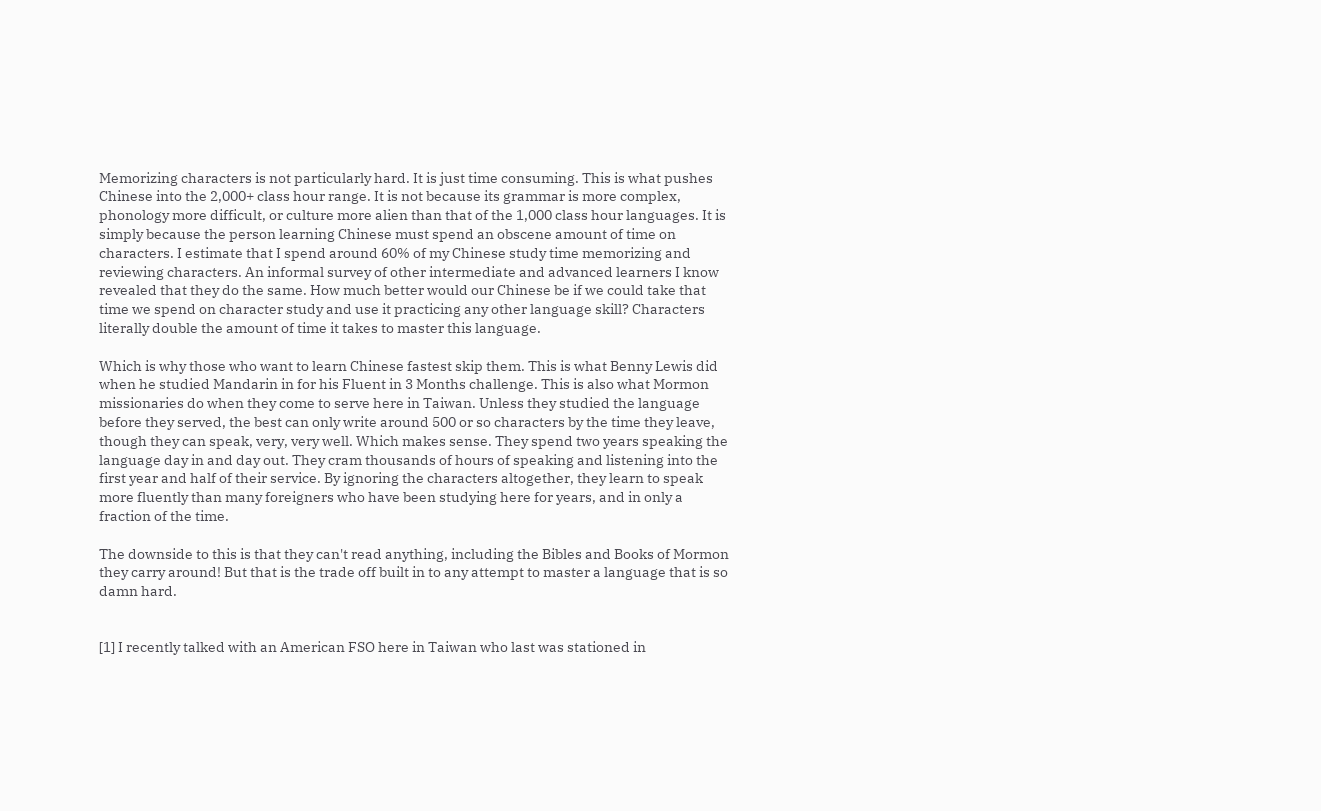Memorizing characters is not particularly hard. It is just time consuming. This is what pushes Chinese into the 2,000+ class hour range. It is not because its grammar is more complex, phonology more difficult, or culture more alien than that of the 1,000 class hour languages. It is simply because the person learning Chinese must spend an obscene amount of time on characters. I estimate that I spend around 60% of my Chinese study time memorizing and reviewing characters. An informal survey of other intermediate and advanced learners I know revealed that they do the same. How much better would our Chinese be if we could take that time we spend on character study and use it practicing any other language skill? Characters literally double the amount of time it takes to master this language.

Which is why those who want to learn Chinese fastest skip them. This is what Benny Lewis did when he studied Mandarin in for his Fluent in 3 Months challenge. This is also what Mormon missionaries do when they come to serve here in Taiwan. Unless they studied the language before they served, the best can only write around 500 or so characters by the time they leave, though they can speak, very, very well. Which makes sense. They spend two years speaking the language day in and day out. They cram thousands of hours of speaking and listening into the first year and half of their service. By ignoring the characters altogether, they learn to speak more fluently than many foreigners who have been studying here for years, and in only a fraction of the time.

The downside to this is that they can't read anything, including the Bibles and Books of Mormon they carry around! But that is the trade off built in to any attempt to master a language that is so damn hard.


[1] I recently talked with an American FSO here in Taiwan who last was stationed in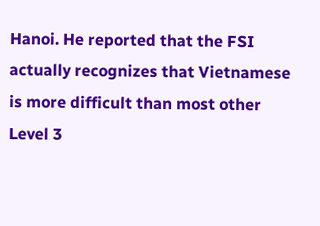Hanoi. He reported that the FSI actually recognizes that Vietnamese is more difficult than most other Level 3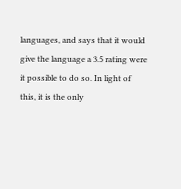languages, and says that it would give the language a 3.5 rating were it possible to do so. In light of this, it is the only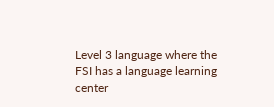Level 3 language where the FSI has a language learning center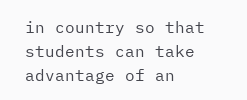in country so that students can take advantage of an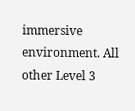immersive environment. All other Level 3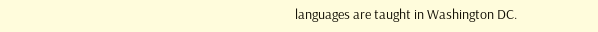languages are taught in Washington DC.